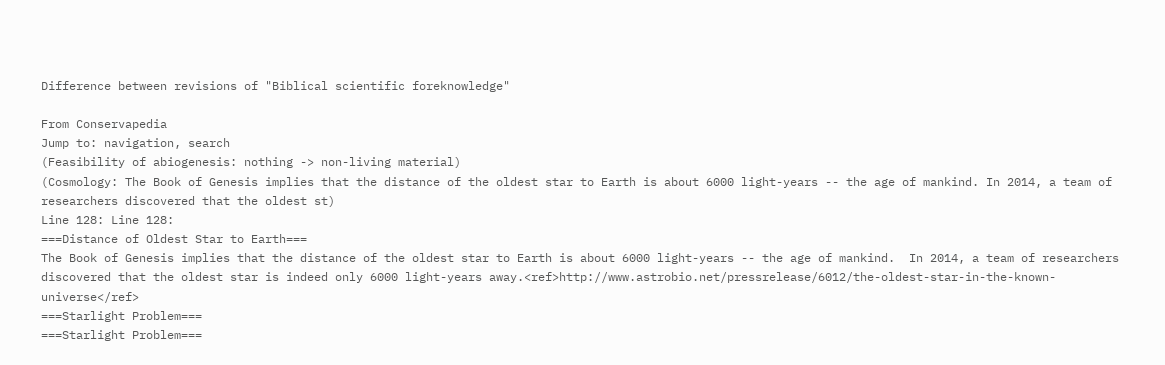Difference between revisions of "Biblical scientific foreknowledge"

From Conservapedia
Jump to: navigation, search
(Feasibility of abiogenesis: nothing -> non-living material)
(Cosmology: The Book of Genesis implies that the distance of the oldest star to Earth is about 6000 light-years -- the age of mankind. In 2014, a team of researchers discovered that the oldest st)
Line 128: Line 128:
===Distance of Oldest Star to Earth===
The Book of Genesis implies that the distance of the oldest star to Earth is about 6000 light-years -- the age of mankind.  In 2014, a team of researchers discovered that the oldest star is indeed only 6000 light-years away.<ref>http://www.astrobio.net/pressrelease/6012/the-oldest-star-in-the-known-universe</ref>
===Starlight Problem===
===Starlight Problem===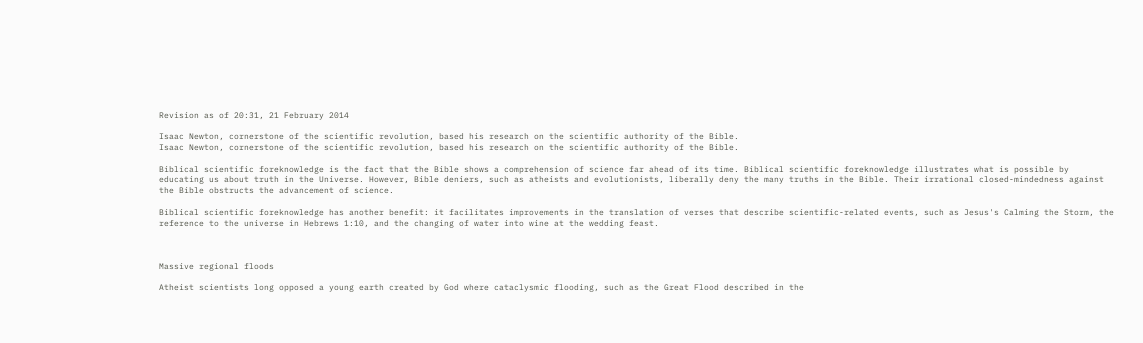Revision as of 20:31, 21 February 2014

Isaac Newton, cornerstone of the scientific revolution, based his research on the scientific authority of the Bible.
Isaac Newton, cornerstone of the scientific revolution, based his research on the scientific authority of the Bible.

Biblical scientific foreknowledge is the fact that the Bible shows a comprehension of science far ahead of its time. Biblical scientific foreknowledge illustrates what is possible by educating us about truth in the Universe. However, Bible deniers, such as atheists and evolutionists, liberally deny the many truths in the Bible. Their irrational closed-mindedness against the Bible obstructs the advancement of science.

Biblical scientific foreknowledge has another benefit: it facilitates improvements in the translation of verses that describe scientific-related events, such as Jesus's Calming the Storm, the reference to the universe in Hebrews 1:10, and the changing of water into wine at the wedding feast.



Massive regional floods

Atheist scientists long opposed a young earth created by God where cataclysmic flooding, such as the Great Flood described in the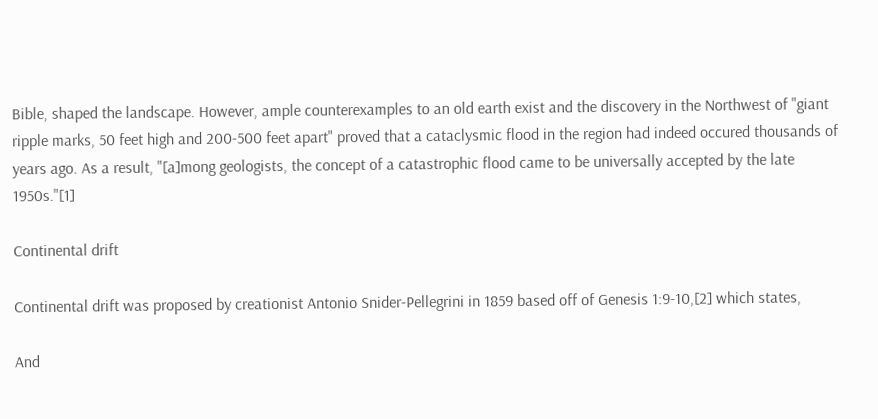Bible, shaped the landscape. However, ample counterexamples to an old earth exist and the discovery in the Northwest of "giant ripple marks, 50 feet high and 200-500 feet apart" proved that a cataclysmic flood in the region had indeed occured thousands of years ago. As a result, "[a]mong geologists, the concept of a catastrophic flood came to be universally accepted by the late 1950s."[1]

Continental drift

Continental drift was proposed by creationist Antonio Snider-Pellegrini in 1859 based off of Genesis 1:9-10,[2] which states,

And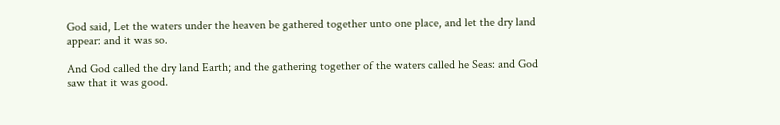God said, Let the waters under the heaven be gathered together unto one place, and let the dry land appear: and it was so.

And God called the dry land Earth; and the gathering together of the waters called he Seas: and God saw that it was good.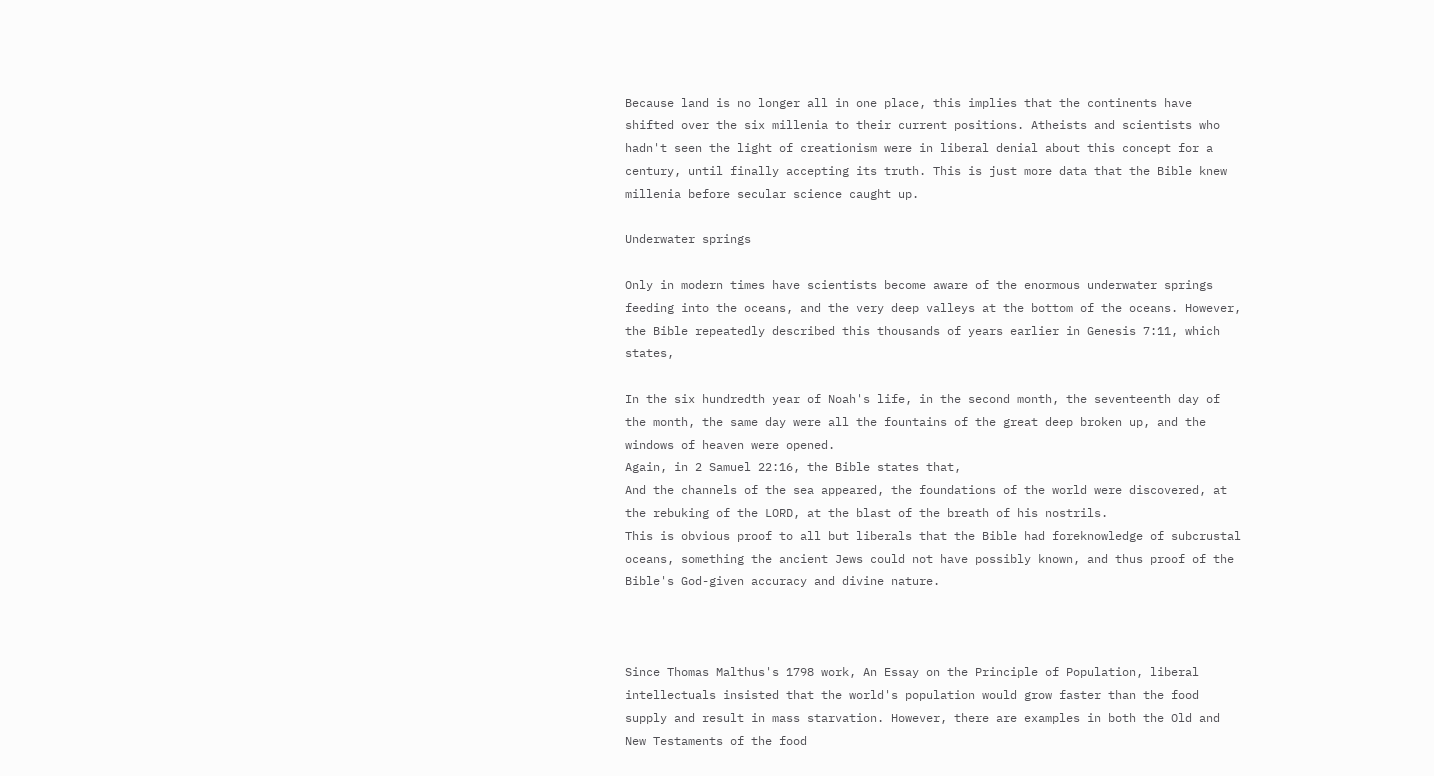Because land is no longer all in one place, this implies that the continents have shifted over the six millenia to their current positions. Atheists and scientists who hadn't seen the light of creationism were in liberal denial about this concept for a century, until finally accepting its truth. This is just more data that the Bible knew millenia before secular science caught up.

Underwater springs

Only in modern times have scientists become aware of the enormous underwater springs feeding into the oceans, and the very deep valleys at the bottom of the oceans. However, the Bible repeatedly described this thousands of years earlier in Genesis 7:11, which states,

In the six hundredth year of Noah's life, in the second month, the seventeenth day of the month, the same day were all the fountains of the great deep broken up, and the windows of heaven were opened.
Again, in 2 Samuel 22:16, the Bible states that,
And the channels of the sea appeared, the foundations of the world were discovered, at the rebuking of the LORD, at the blast of the breath of his nostrils.
This is obvious proof to all but liberals that the Bible had foreknowledge of subcrustal oceans, something the ancient Jews could not have possibly known, and thus proof of the Bible's God-given accuracy and divine nature.



Since Thomas Malthus's 1798 work, An Essay on the Principle of Population, liberal intellectuals insisted that the world's population would grow faster than the food supply and result in mass starvation. However, there are examples in both the Old and New Testaments of the food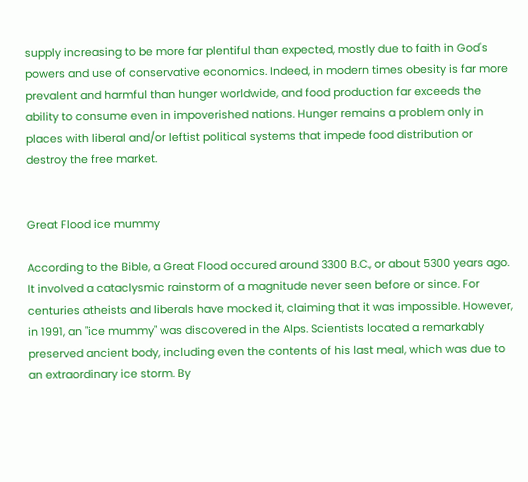supply increasing to be more far plentiful than expected, mostly due to faith in God's powers and use of conservative economics. Indeed, in modern times obesity is far more prevalent and harmful than hunger worldwide, and food production far exceeds the ability to consume even in impoverished nations. Hunger remains a problem only in places with liberal and/or leftist political systems that impede food distribution or destroy the free market.


Great Flood ice mummy

According to the Bible, a Great Flood occured around 3300 B.C., or about 5300 years ago. It involved a cataclysmic rainstorm of a magnitude never seen before or since. For centuries atheists and liberals have mocked it, claiming that it was impossible. However, in 1991, an "ice mummy" was discovered in the Alps. Scientists located a remarkably preserved ancient body, including even the contents of his last meal, which was due to an extraordinary ice storm. By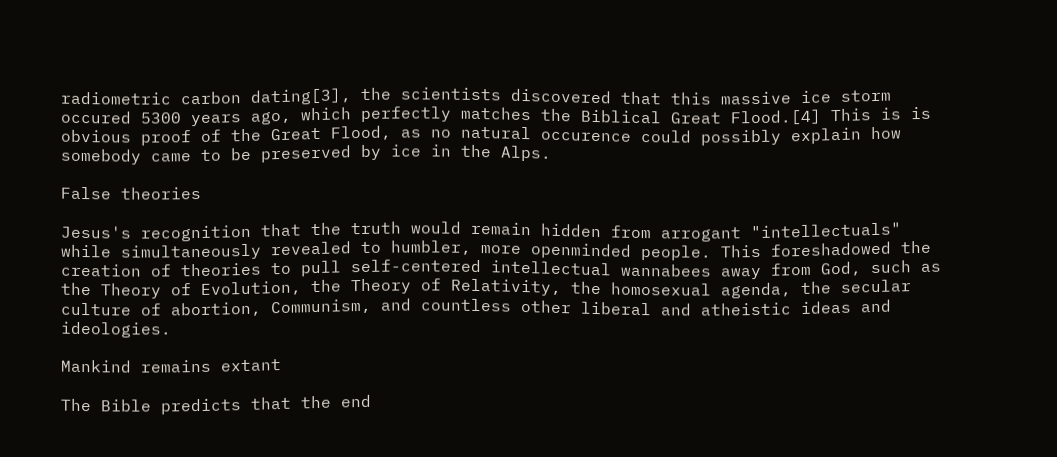radiometric carbon dating[3], the scientists discovered that this massive ice storm occured 5300 years ago, which perfectly matches the Biblical Great Flood.[4] This is is obvious proof of the Great Flood, as no natural occurence could possibly explain how somebody came to be preserved by ice in the Alps.

False theories

Jesus's recognition that the truth would remain hidden from arrogant "intellectuals" while simultaneously revealed to humbler, more openminded people. This foreshadowed the creation of theories to pull self-centered intellectual wannabees away from God, such as the Theory of Evolution, the Theory of Relativity, the homosexual agenda, the secular culture of abortion, Communism, and countless other liberal and atheistic ideas and ideologies.

Mankind remains extant

The Bible predicts that the end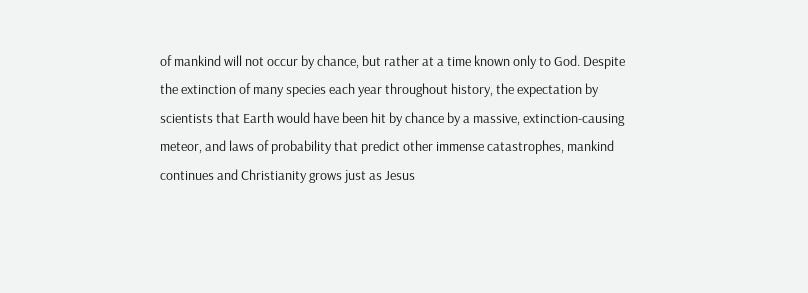of mankind will not occur by chance, but rather at a time known only to God. Despite the extinction of many species each year throughout history, the expectation by scientists that Earth would have been hit by chance by a massive, extinction-causing meteor, and laws of probability that predict other immense catastrophes, mankind continues and Christianity grows just as Jesus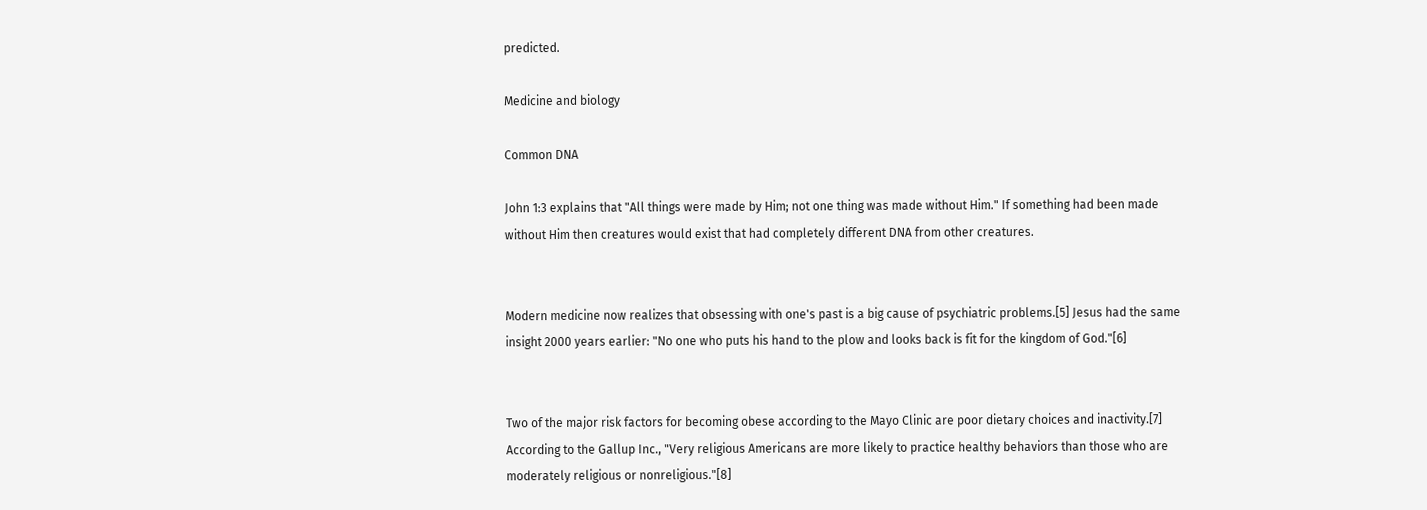predicted.

Medicine and biology

Common DNA

John 1:3 explains that "All things were made by Him; not one thing was made without Him." If something had been made without Him then creatures would exist that had completely different DNA from other creatures.


Modern medicine now realizes that obsessing with one's past is a big cause of psychiatric problems.[5] Jesus had the same insight 2000 years earlier: "No one who puts his hand to the plow and looks back is fit for the kingdom of God."[6]


Two of the major risk factors for becoming obese according to the Mayo Clinic are poor dietary choices and inactivity.[7] According to the Gallup Inc., "Very religious Americans are more likely to practice healthy behaviors than those who are moderately religious or nonreligious."[8]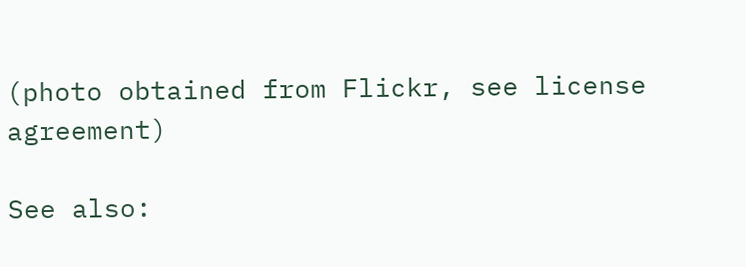(photo obtained from Flickr, see license agreement)

See also: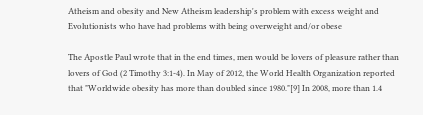Atheism and obesity and New Atheism leadership's problem with excess weight and Evolutionists who have had problems with being overweight and/or obese

The Apostle Paul wrote that in the end times, men would be lovers of pleasure rather than lovers of God (2 Timothy 3:1-4). In May of 2012, the World Health Organization reported that "Worldwide obesity has more than doubled since 1980."[9] In 2008, more than 1.4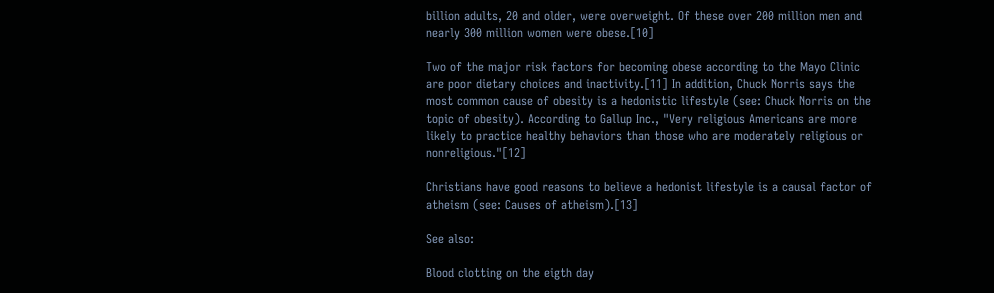billion adults, 20 and older, were overweight. Of these over 200 million men and nearly 300 million women were obese.[10]

Two of the major risk factors for becoming obese according to the Mayo Clinic are poor dietary choices and inactivity.[11] In addition, Chuck Norris says the most common cause of obesity is a hedonistic lifestyle (see: Chuck Norris on the topic of obesity). According to Gallup Inc., "Very religious Americans are more likely to practice healthy behaviors than those who are moderately religious or nonreligious."[12]

Christians have good reasons to believe a hedonist lifestyle is a causal factor of atheism (see: Causes of atheism).[13]

See also:

Blood clotting on the eigth day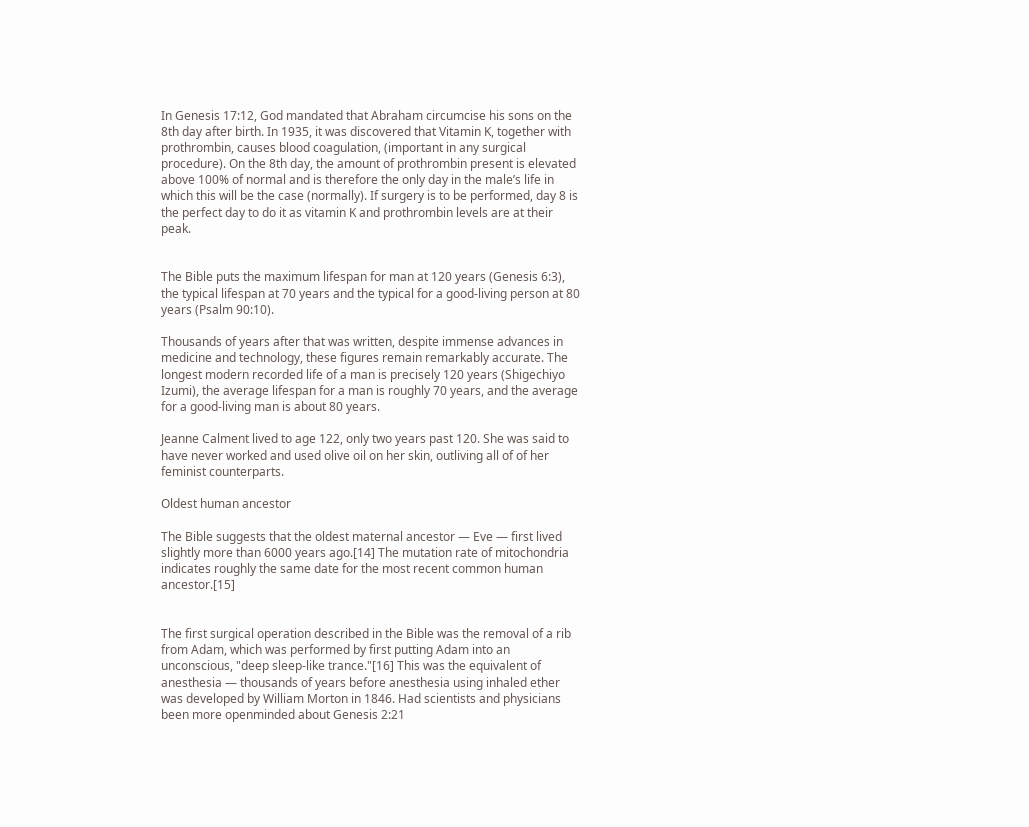In Genesis 17:12, God mandated that Abraham circumcise his sons on the 8th day after birth. In 1935, it was discovered that Vitamin K, together with prothrombin, causes blood coagulation, (important in any surgical procedure). On the 8th day, the amount of prothrombin present is elevated above 100% of normal and is therefore the only day in the male’s life in which this will be the case (normally). If surgery is to be performed, day 8 is the perfect day to do it as vitamin K and prothrombin levels are at their peak.


The Bible puts the maximum lifespan for man at 120 years (Genesis 6:3), the typical lifespan at 70 years and the typical for a good-living person at 80 years (Psalm 90:10).

Thousands of years after that was written, despite immense advances in medicine and technology, these figures remain remarkably accurate. The longest modern recorded life of a man is precisely 120 years (Shigechiyo Izumi), the average lifespan for a man is roughly 70 years, and the average for a good-living man is about 80 years.

Jeanne Calment lived to age 122, only two years past 120. She was said to have never worked and used olive oil on her skin, outliving all of of her feminist counterparts.

Oldest human ancestor

The Bible suggests that the oldest maternal ancestor — Eve — first lived slightly more than 6000 years ago.[14] The mutation rate of mitochondria indicates roughly the same date for the most recent common human ancestor.[15]


The first surgical operation described in the Bible was the removal of a rib from Adam, which was performed by first putting Adam into an unconscious, "deep sleep-like trance."[16] This was the equivalent of anesthesia — thousands of years before anesthesia using inhaled ether was developed by William Morton in 1846. Had scientists and physicians been more openminded about Genesis 2:21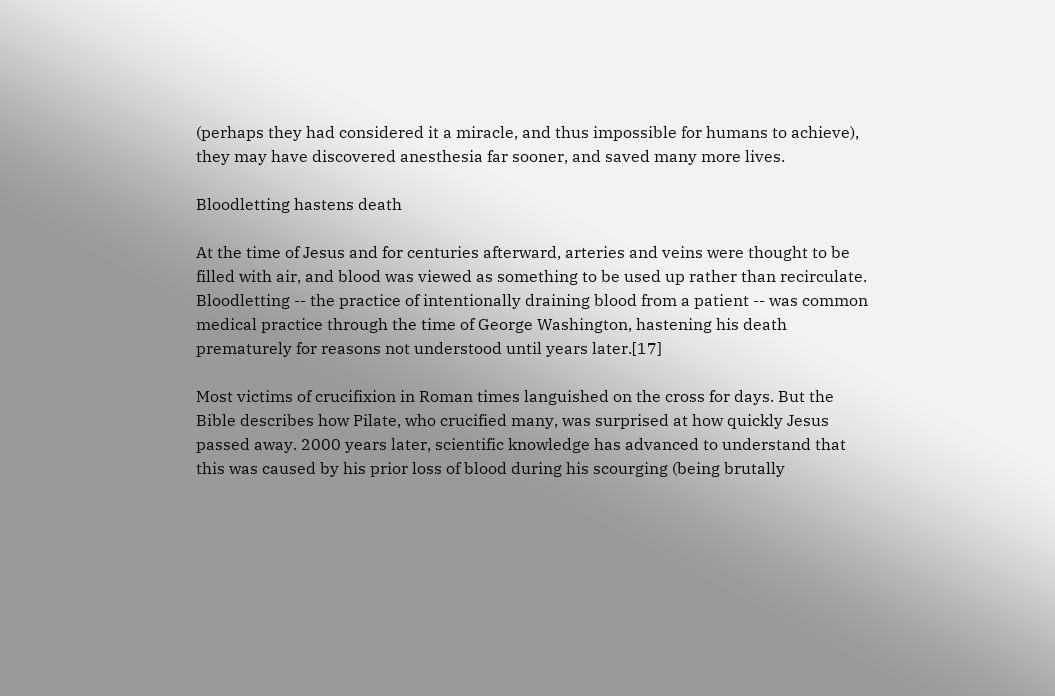(perhaps they had considered it a miracle, and thus impossible for humans to achieve), they may have discovered anesthesia far sooner, and saved many more lives.

Bloodletting hastens death

At the time of Jesus and for centuries afterward, arteries and veins were thought to be filled with air, and blood was viewed as something to be used up rather than recirculate. Bloodletting -- the practice of intentionally draining blood from a patient -- was common medical practice through the time of George Washington, hastening his death prematurely for reasons not understood until years later.[17]

Most victims of crucifixion in Roman times languished on the cross for days. But the Bible describes how Pilate, who crucified many, was surprised at how quickly Jesus passed away. 2000 years later, scientific knowledge has advanced to understand that this was caused by his prior loss of blood during his scourging (being brutally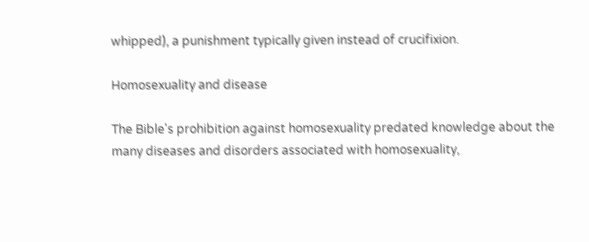whipped), a punishment typically given instead of crucifixion.

Homosexuality and disease

The Bible's prohibition against homosexuality predated knowledge about the many diseases and disorders associated with homosexuality,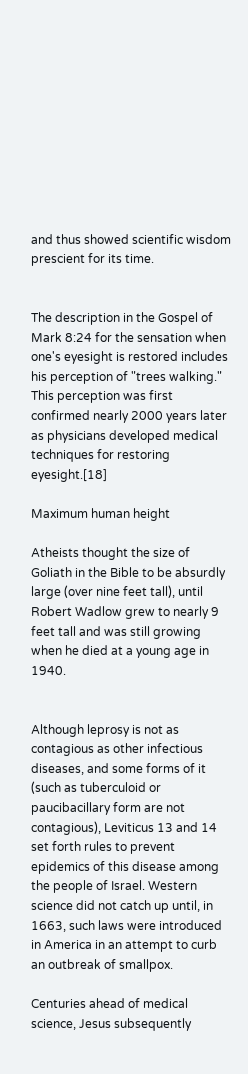and thus showed scientific wisdom prescient for its time.


The description in the Gospel of Mark 8:24 for the sensation when one's eyesight is restored includes his perception of "trees walking." This perception was first confirmed nearly 2000 years later as physicians developed medical techniques for restoring eyesight.[18]

Maximum human height

Atheists thought the size of Goliath in the Bible to be absurdly large (over nine feet tall), until Robert Wadlow grew to nearly 9 feet tall and was still growing when he died at a young age in 1940.


Although leprosy is not as contagious as other infectious diseases, and some forms of it (such as tuberculoid or paucibacillary form are not contagious), Leviticus 13 and 14 set forth rules to prevent epidemics of this disease among the people of Israel. Western science did not catch up until, in 1663, such laws were introduced in America in an attempt to curb an outbreak of smallpox.

Centuries ahead of medical science, Jesus subsequently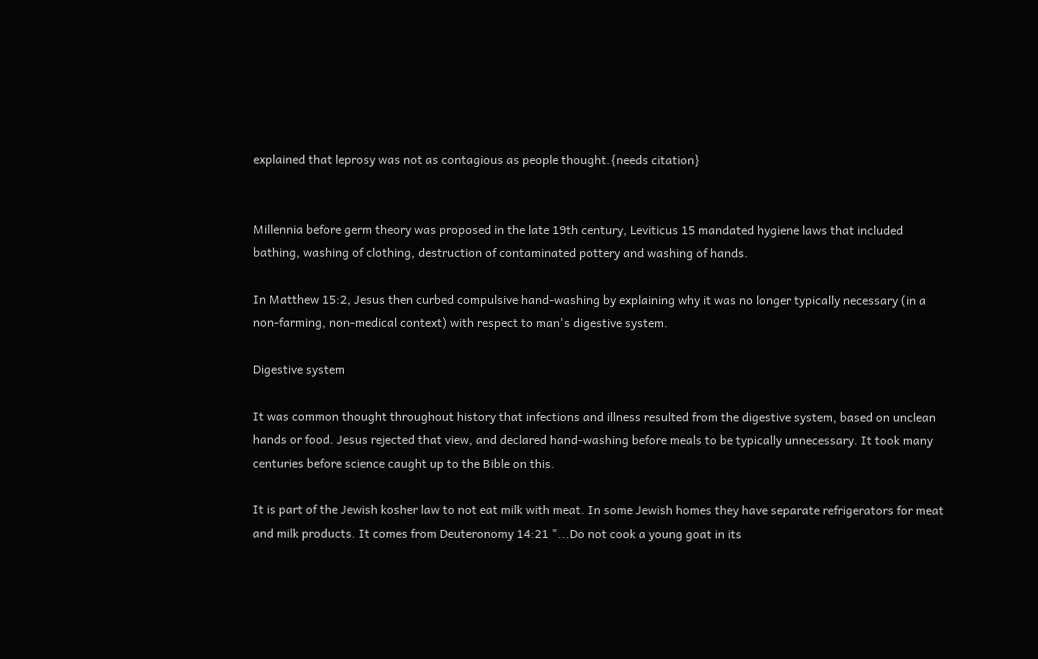explained that leprosy was not as contagious as people thought.{needs citation}


Millennia before germ theory was proposed in the late 19th century, Leviticus 15 mandated hygiene laws that included bathing, washing of clothing, destruction of contaminated pottery and washing of hands.

In Matthew 15:2, Jesus then curbed compulsive hand-washing by explaining why it was no longer typically necessary (in a non-farming, non-medical context) with respect to man's digestive system.

Digestive system

It was common thought throughout history that infections and illness resulted from the digestive system, based on unclean hands or food. Jesus rejected that view, and declared hand-washing before meals to be typically unnecessary. It took many centuries before science caught up to the Bible on this.

It is part of the Jewish kosher law to not eat milk with meat. In some Jewish homes they have separate refrigerators for meat and milk products. It comes from Deuteronomy 14:21 "...Do not cook a young goat in its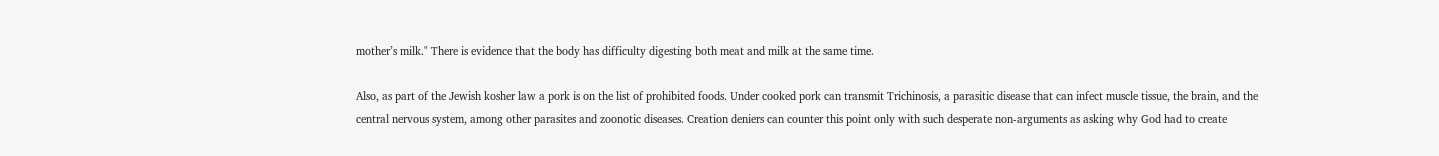mother’s milk." There is evidence that the body has difficulty digesting both meat and milk at the same time.

Also, as part of the Jewish kosher law a pork is on the list of prohibited foods. Under cooked pork can transmit Trichinosis, a parasitic disease that can infect muscle tissue, the brain, and the central nervous system, among other parasites and zoonotic diseases. Creation deniers can counter this point only with such desperate non-arguments as asking why God had to create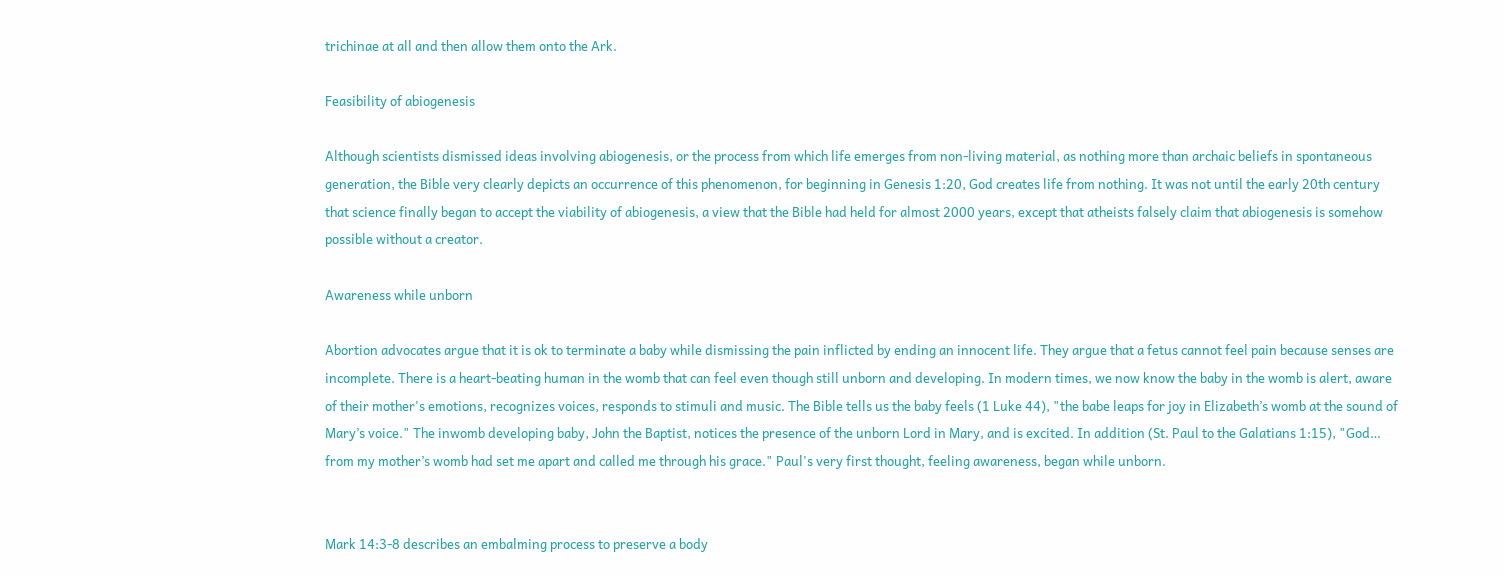trichinae at all and then allow them onto the Ark.

Feasibility of abiogenesis

Although scientists dismissed ideas involving abiogenesis, or the process from which life emerges from non-living material, as nothing more than archaic beliefs in spontaneous generation, the Bible very clearly depicts an occurrence of this phenomenon, for beginning in Genesis 1:20, God creates life from nothing. It was not until the early 20th century that science finally began to accept the viability of abiogenesis, a view that the Bible had held for almost 2000 years, except that atheists falsely claim that abiogenesis is somehow possible without a creator.

Awareness while unborn

Abortion advocates argue that it is ok to terminate a baby while dismissing the pain inflicted by ending an innocent life. They argue that a fetus cannot feel pain because senses are incomplete. There is a heart-beating human in the womb that can feel even though still unborn and developing. In modern times, we now know the baby in the womb is alert, aware of their mother's emotions, recognizes voices, responds to stimuli and music. The Bible tells us the baby feels (1 Luke 44), "the babe leaps for joy in Elizabeth’s womb at the sound of Mary’s voice." The inwomb developing baby, John the Baptist, notices the presence of the unborn Lord in Mary, and is excited. In addition (St. Paul to the Galatians 1:15), "God… from my mother’s womb had set me apart and called me through his grace." Paul's very first thought, feeling awareness, began while unborn.


Mark 14:3-8 describes an embalming process to preserve a body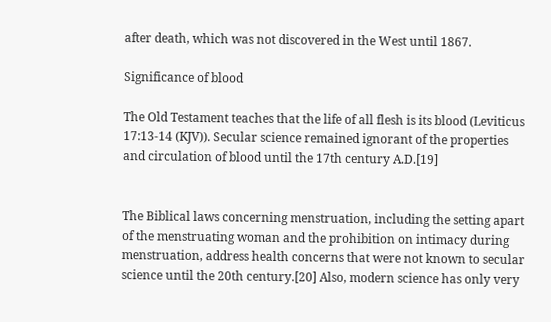after death, which was not discovered in the West until 1867.

Significance of blood

The Old Testament teaches that the life of all flesh is its blood (Leviticus 17:13-14 (KJV)). Secular science remained ignorant of the properties and circulation of blood until the 17th century A.D.[19]


The Biblical laws concerning menstruation, including the setting apart of the menstruating woman and the prohibition on intimacy during menstruation, address health concerns that were not known to secular science until the 20th century.[20] Also, modern science has only very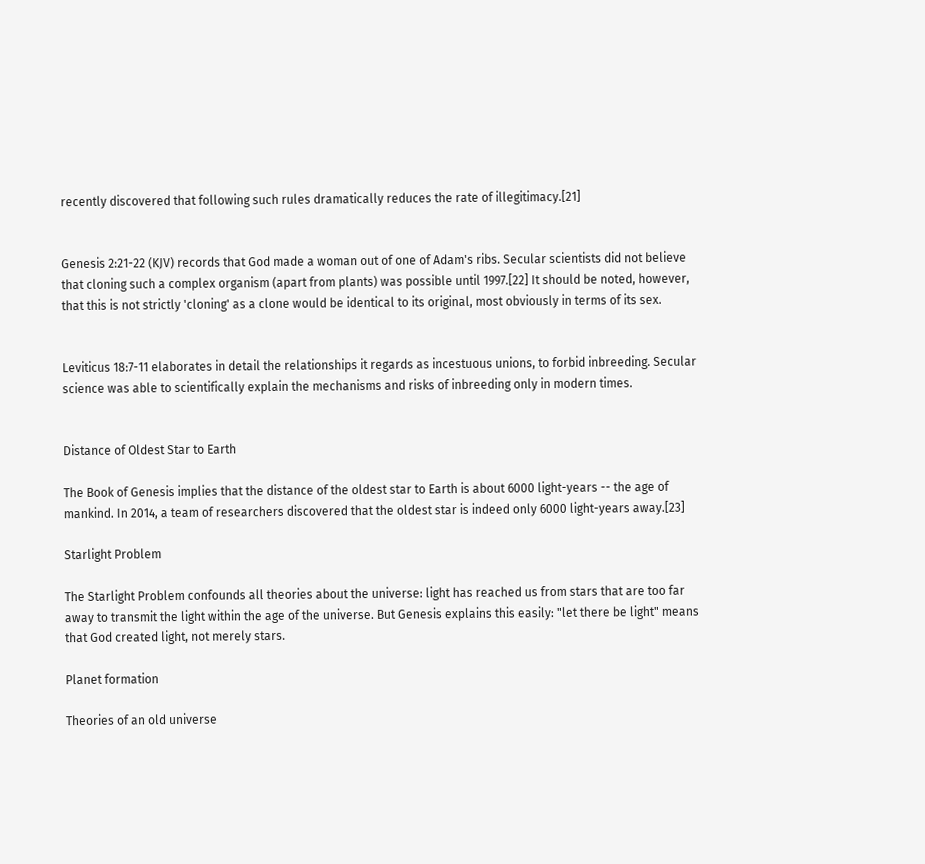recently discovered that following such rules dramatically reduces the rate of illegitimacy.[21]


Genesis 2:21-22 (KJV) records that God made a woman out of one of Adam's ribs. Secular scientists did not believe that cloning such a complex organism (apart from plants) was possible until 1997.[22] It should be noted, however, that this is not strictly 'cloning' as a clone would be identical to its original, most obviously in terms of its sex.


Leviticus 18:7-11 elaborates in detail the relationships it regards as incestuous unions, to forbid inbreeding. Secular science was able to scientifically explain the mechanisms and risks of inbreeding only in modern times.


Distance of Oldest Star to Earth

The Book of Genesis implies that the distance of the oldest star to Earth is about 6000 light-years -- the age of mankind. In 2014, a team of researchers discovered that the oldest star is indeed only 6000 light-years away.[23]

Starlight Problem

The Starlight Problem confounds all theories about the universe: light has reached us from stars that are too far away to transmit the light within the age of the universe. But Genesis explains this easily: "let there be light" means that God created light, not merely stars.

Planet formation

Theories of an old universe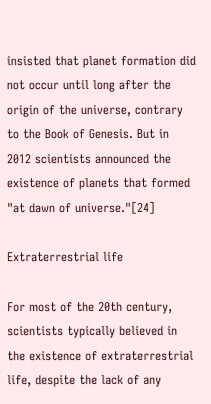insisted that planet formation did not occur until long after the origin of the universe, contrary to the Book of Genesis. But in 2012 scientists announced the existence of planets that formed "at dawn of universe."[24]

Extraterrestrial life

For most of the 20th century, scientists typically believed in the existence of extraterrestrial life, despite the lack of any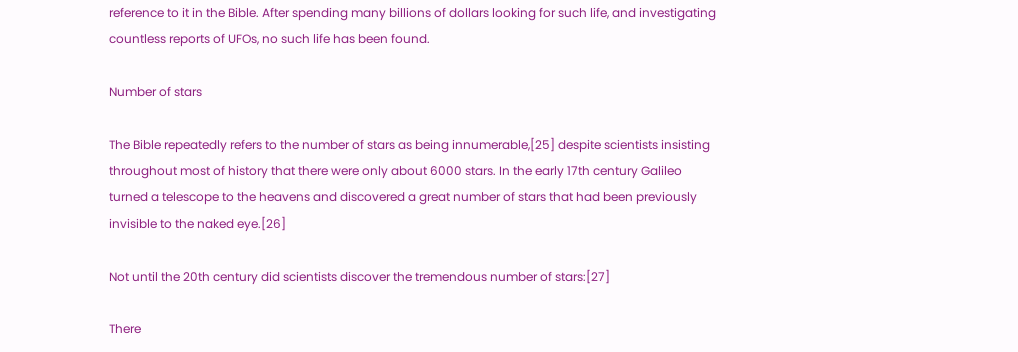reference to it in the Bible. After spending many billions of dollars looking for such life, and investigating countless reports of UFOs, no such life has been found.

Number of stars

The Bible repeatedly refers to the number of stars as being innumerable,[25] despite scientists insisting throughout most of history that there were only about 6000 stars. In the early 17th century Galileo turned a telescope to the heavens and discovered a great number of stars that had been previously invisible to the naked eye.[26]

Not until the 20th century did scientists discover the tremendous number of stars:[27]

There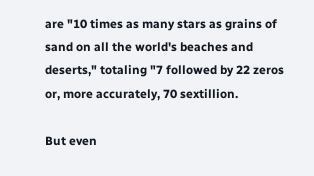are "10 times as many stars as grains of sand on all the world's beaches and deserts," totaling "7 followed by 22 zeros or, more accurately, 70 sextillion.

But even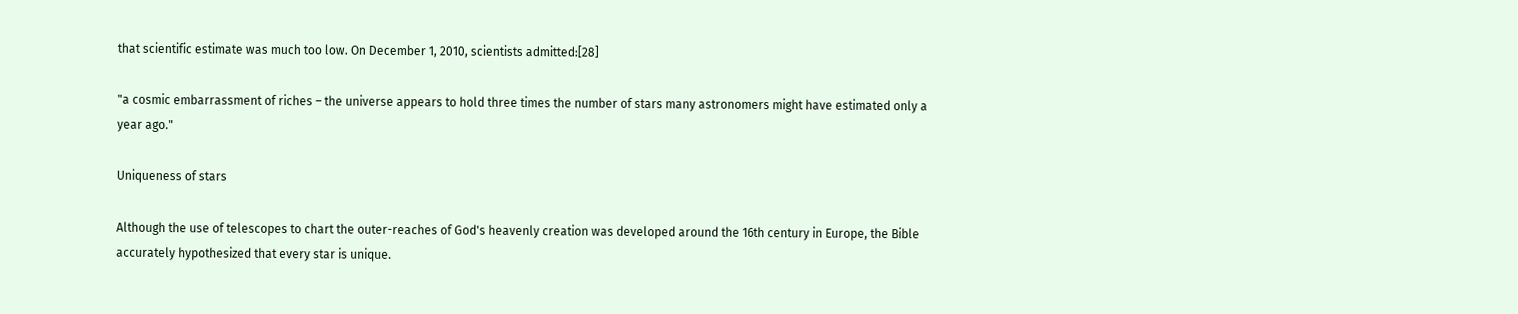that scientific estimate was much too low. On December 1, 2010, scientists admitted:[28]

"a cosmic embarrassment of riches – the universe appears to hold three times the number of stars many astronomers might have estimated only a year ago."

Uniqueness of stars

Although the use of telescopes to chart the outer-reaches of God's heavenly creation was developed around the 16th century in Europe, the Bible accurately hypothesized that every star is unique.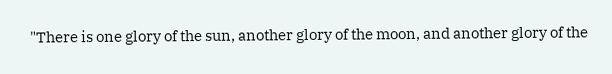"There is one glory of the sun, another glory of the moon, and another glory of the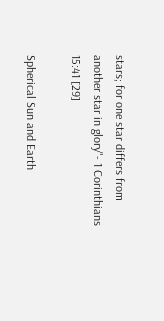stars; for one star differs from another star in glory"- 1 Corinthians 15:41 [29]

Spherical Sun and Earth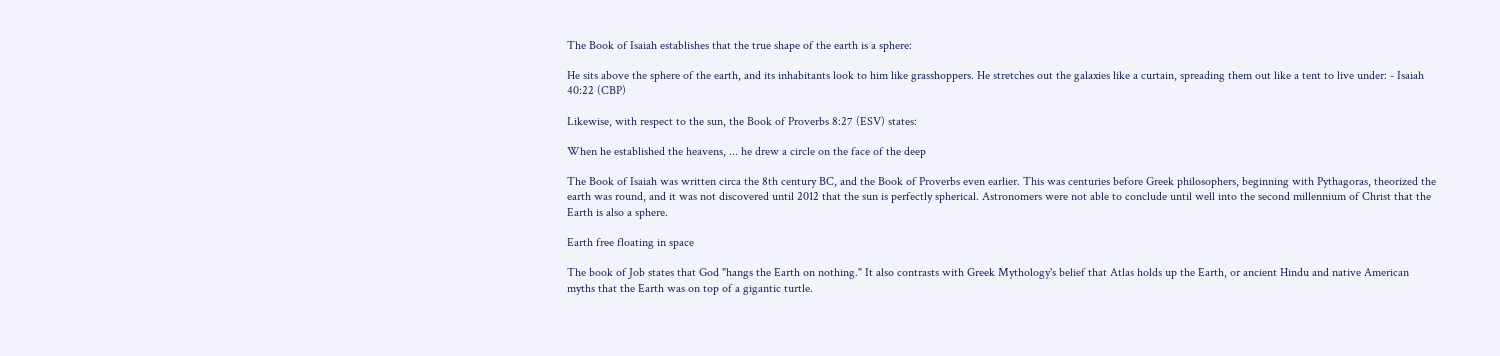The Book of Isaiah establishes that the true shape of the earth is a sphere:

He sits above the sphere of the earth, and its inhabitants look to him like grasshoppers. He stretches out the galaxies like a curtain, spreading them out like a tent to live under: - Isaiah 40:22 (CBP)

Likewise, with respect to the sun, the Book of Proverbs 8:27 (ESV) states:

When he established the heavens, ... he drew a circle on the face of the deep

The Book of Isaiah was written circa the 8th century BC, and the Book of Proverbs even earlier. This was centuries before Greek philosophers, beginning with Pythagoras, theorized the earth was round, and it was not discovered until 2012 that the sun is perfectly spherical. Astronomers were not able to conclude until well into the second millennium of Christ that the Earth is also a sphere.

Earth free floating in space

The book of Job states that God "hangs the Earth on nothing." It also contrasts with Greek Mythology's belief that Atlas holds up the Earth, or ancient Hindu and native American myths that the Earth was on top of a gigantic turtle.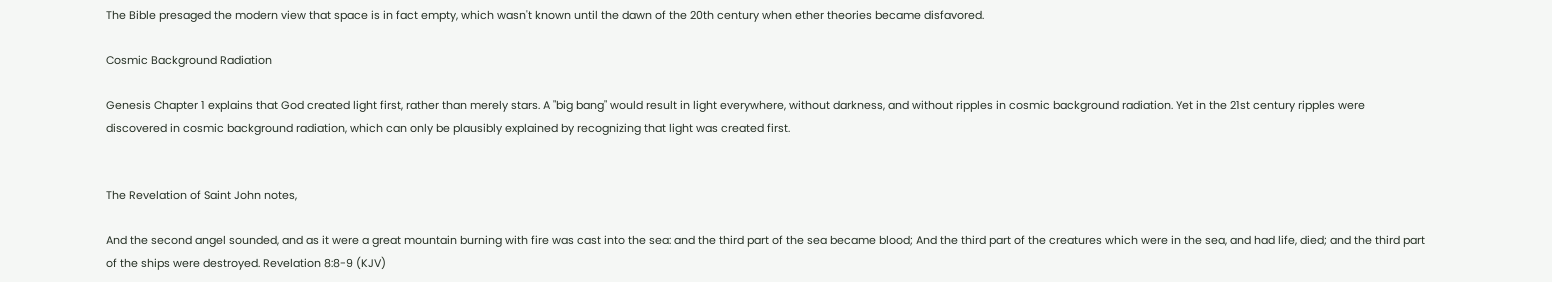The Bible presaged the modern view that space is in fact empty, which wasn't known until the dawn of the 20th century when ether theories became disfavored.

Cosmic Background Radiation

Genesis Chapter 1 explains that God created light first, rather than merely stars. A "big bang" would result in light everywhere, without darkness, and without ripples in cosmic background radiation. Yet in the 21st century ripples were discovered in cosmic background radiation, which can only be plausibly explained by recognizing that light was created first.


The Revelation of Saint John notes,

And the second angel sounded, and as it were a great mountain burning with fire was cast into the sea: and the third part of the sea became blood; And the third part of the creatures which were in the sea, and had life, died; and the third part of the ships were destroyed. Revelation 8:8-9 (KJV)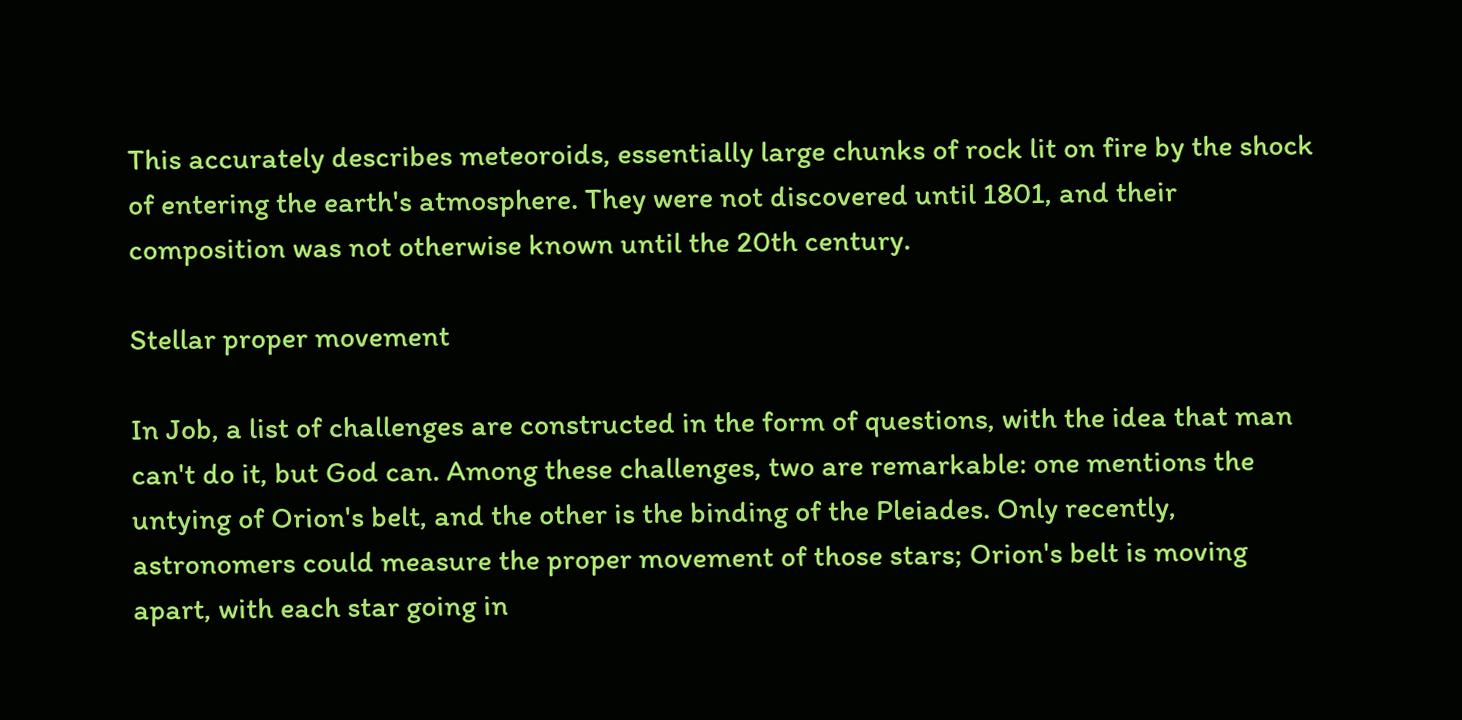This accurately describes meteoroids, essentially large chunks of rock lit on fire by the shock of entering the earth's atmosphere. They were not discovered until 1801, and their composition was not otherwise known until the 20th century.

Stellar proper movement

In Job, a list of challenges are constructed in the form of questions, with the idea that man can't do it, but God can. Among these challenges, two are remarkable: one mentions the untying of Orion's belt, and the other is the binding of the Pleiades. Only recently, astronomers could measure the proper movement of those stars; Orion's belt is moving apart, with each star going in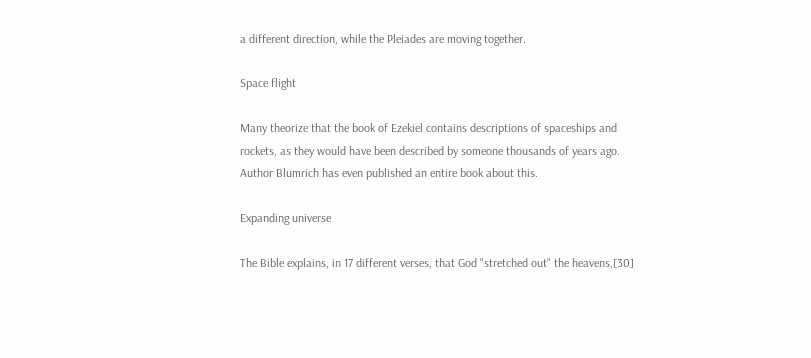a different direction, while the Pleiades are moving together.

Space flight

Many theorize that the book of Ezekiel contains descriptions of spaceships and rockets, as they would have been described by someone thousands of years ago. Author Blumrich has even published an entire book about this.

Expanding universe

The Bible explains, in 17 different verses, that God "stretched out" the heavens,[30]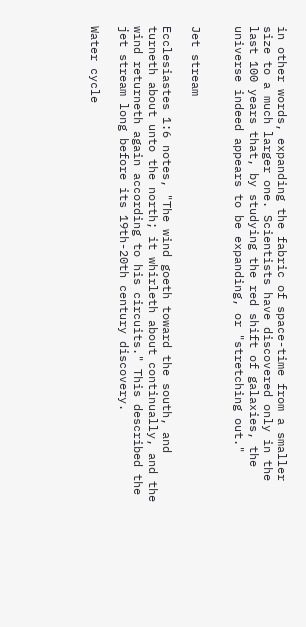in other words, expanding the fabric of space-time from a smaller size to a much larger one. Scientists have discovered only in the last 100 years that, by studying the red shift of galaxies, the universe indeed appears to be expanding, or "stretching out."


Jet stream

Ecclesiastes 1:6 notes, "The wind goeth toward the south, and turneth about unto the north; it whirleth about continually, and the wind returneth again according to his circuits." This described the jet stream long before its 19th-20th century discovery.

Water cycle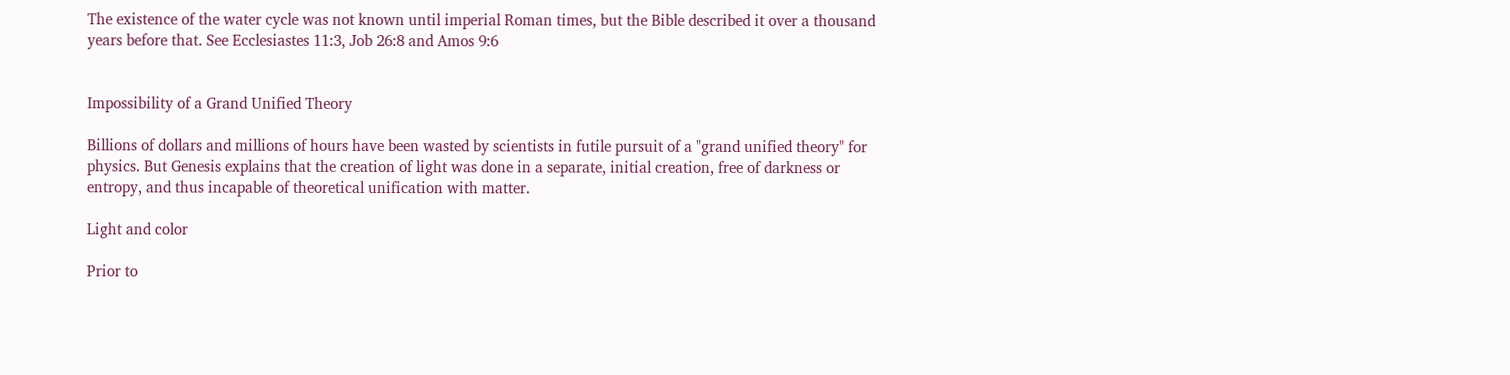The existence of the water cycle was not known until imperial Roman times, but the Bible described it over a thousand years before that. See Ecclesiastes 11:3, Job 26:8 and Amos 9:6


Impossibility of a Grand Unified Theory

Billions of dollars and millions of hours have been wasted by scientists in futile pursuit of a "grand unified theory" for physics. But Genesis explains that the creation of light was done in a separate, initial creation, free of darkness or entropy, and thus incapable of theoretical unification with matter.

Light and color

Prior to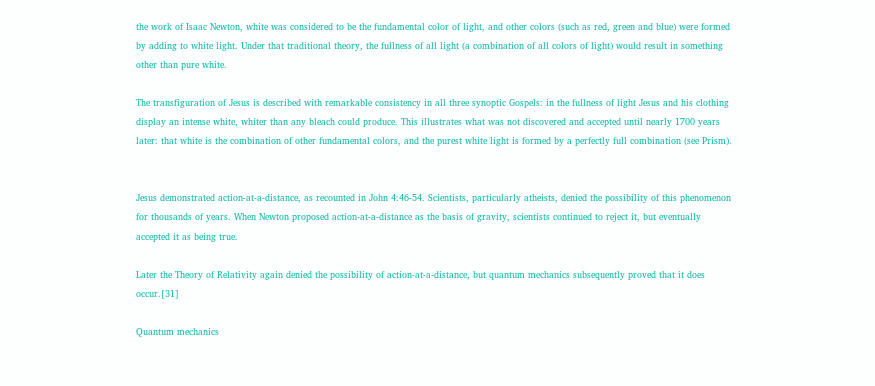the work of Isaac Newton, white was considered to be the fundamental color of light, and other colors (such as red, green and blue) were formed by adding to white light. Under that traditional theory, the fullness of all light (a combination of all colors of light) would result in something other than pure white.

The transfiguration of Jesus is described with remarkable consistency in all three synoptic Gospels: in the fullness of light Jesus and his clothing display an intense white, whiter than any bleach could produce. This illustrates what was not discovered and accepted until nearly 1700 years later: that white is the combination of other fundamental colors, and the purest white light is formed by a perfectly full combination (see Prism).


Jesus demonstrated action-at-a-distance, as recounted in John 4:46-54. Scientists, particularly atheists, denied the possibility of this phenomenon for thousands of years. When Newton proposed action-at-a-distance as the basis of gravity, scientists continued to reject it, but eventually accepted it as being true.

Later the Theory of Relativity again denied the possibility of action-at-a-distance, but quantum mechanics subsequently proved that it does occur.[31]

Quantum mechanics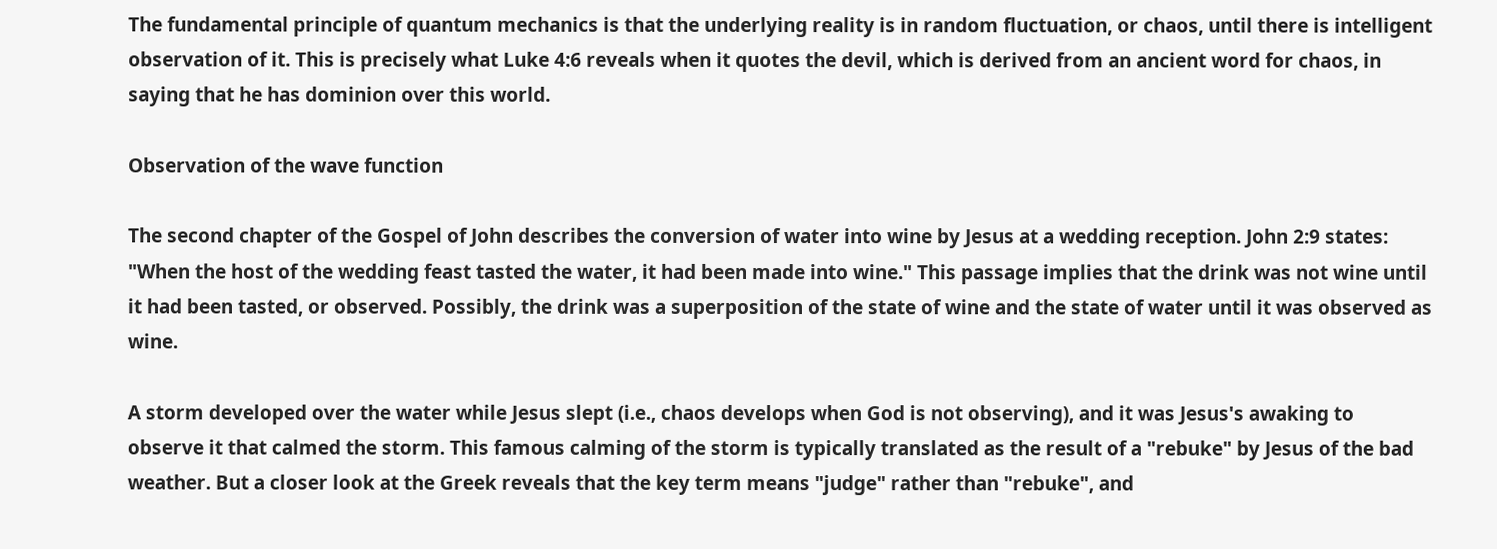The fundamental principle of quantum mechanics is that the underlying reality is in random fluctuation, or chaos, until there is intelligent observation of it. This is precisely what Luke 4:6 reveals when it quotes the devil, which is derived from an ancient word for chaos, in saying that he has dominion over this world.

Observation of the wave function

The second chapter of the Gospel of John describes the conversion of water into wine by Jesus at a wedding reception. John 2:9 states: "When the host of the wedding feast tasted the water, it had been made into wine." This passage implies that the drink was not wine until it had been tasted, or observed. Possibly, the drink was a superposition of the state of wine and the state of water until it was observed as wine.

A storm developed over the water while Jesus slept (i.e., chaos develops when God is not observing), and it was Jesus's awaking to observe it that calmed the storm. This famous calming of the storm is typically translated as the result of a "rebuke" by Jesus of the bad weather. But a closer look at the Greek reveals that the key term means "judge" rather than "rebuke", and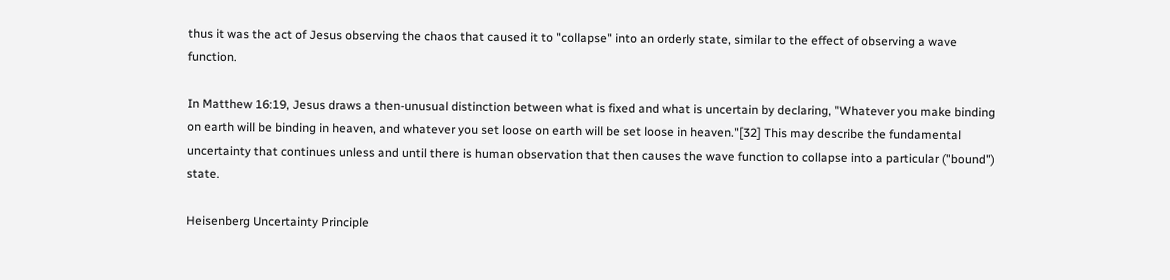thus it was the act of Jesus observing the chaos that caused it to "collapse" into an orderly state, similar to the effect of observing a wave function.

In Matthew 16:19, Jesus draws a then-unusual distinction between what is fixed and what is uncertain by declaring, "Whatever you make binding on earth will be binding in heaven, and whatever you set loose on earth will be set loose in heaven."[32] This may describe the fundamental uncertainty that continues unless and until there is human observation that then causes the wave function to collapse into a particular ("bound") state.

Heisenberg Uncertainty Principle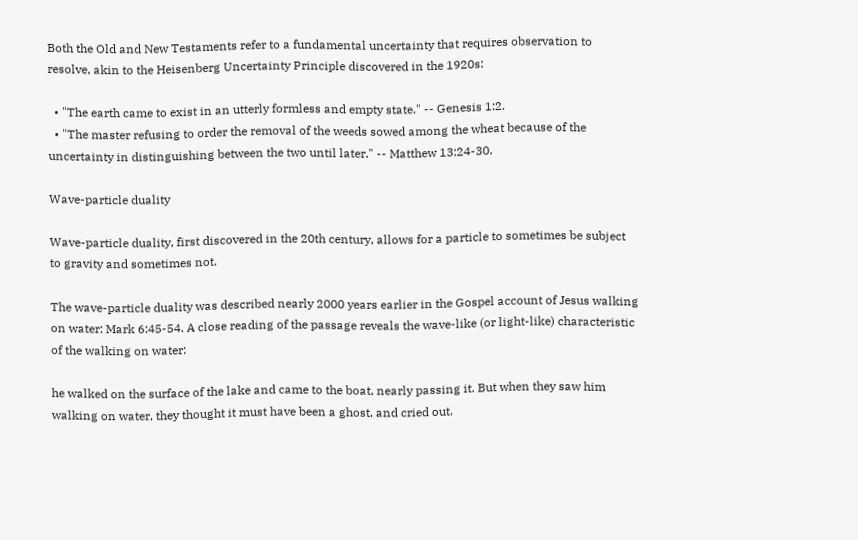Both the Old and New Testaments refer to a fundamental uncertainty that requires observation to resolve, akin to the Heisenberg Uncertainty Principle discovered in the 1920s:

  • "The earth came to exist in an utterly formless and empty state." -- Genesis 1:2.
  • "The master refusing to order the removal of the weeds sowed among the wheat because of the uncertainty in distinguishing between the two until later." -- Matthew 13:24-30.

Wave-particle duality

Wave-particle duality, first discovered in the 20th century, allows for a particle to sometimes be subject to gravity and sometimes not.

The wave-particle duality was described nearly 2000 years earlier in the Gospel account of Jesus walking on water: Mark 6:45-54. A close reading of the passage reveals the wave-like (or light-like) characteristic of the walking on water:

he walked on the surface of the lake and came to the boat, nearly passing it. But when they saw him walking on water, they thought it must have been a ghost, and cried out.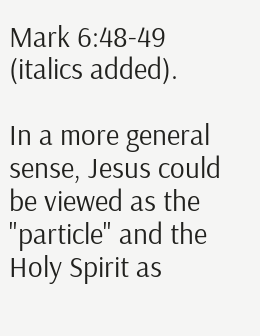Mark 6:48-49 (italics added).

In a more general sense, Jesus could be viewed as the "particle" and the Holy Spirit as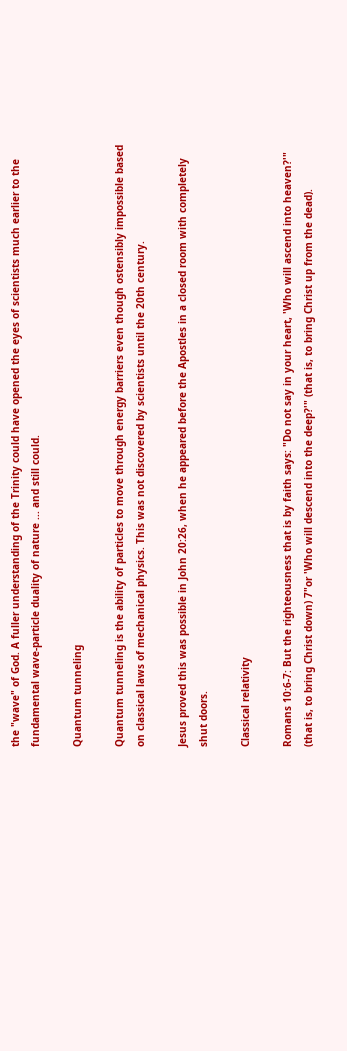the "wave" of God. A fuller understanding of the Trinity could have opened the eyes of scientists much earlier to the fundamental wave-particle duality of nature ... and still could.

Quantum tunneling

Quantum tunneling is the ability of particles to move through energy barriers even though ostensibly impossible based on classical laws of mechanical physics. This was not discovered by scientists until the 20th century.

Jesus proved this was possible in John 20:26, when he appeared before the Apostles in a closed room with completely shut doors.

Classical relativity

Romans 10:6-7: But the righteousness that is by faith says: "Do not say in your heart, 'Who will ascend into heaven?'" (that is, to bring Christ down) 7"or 'Who will descend into the deep?'" (that is, to bring Christ up from the dead).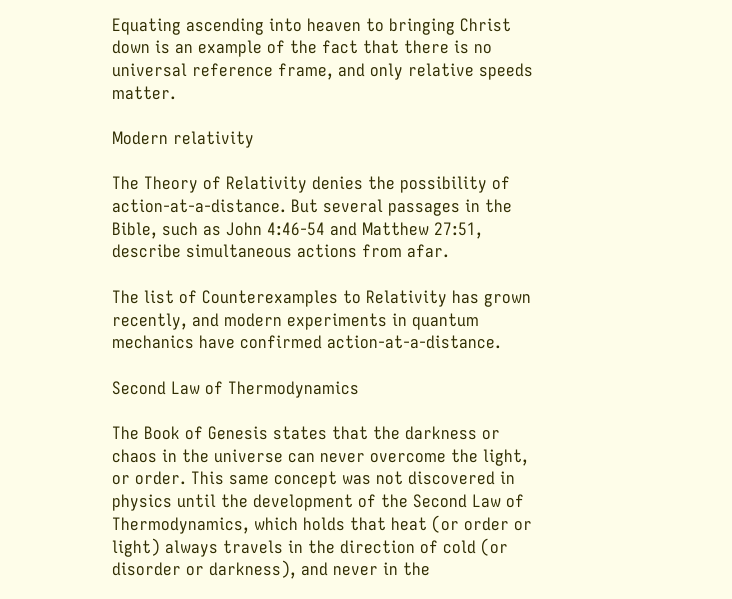Equating ascending into heaven to bringing Christ down is an example of the fact that there is no universal reference frame, and only relative speeds matter.

Modern relativity

The Theory of Relativity denies the possibility of action-at-a-distance. But several passages in the Bible, such as John 4:46-54 and Matthew 27:51, describe simultaneous actions from afar.

The list of Counterexamples to Relativity has grown recently, and modern experiments in quantum mechanics have confirmed action-at-a-distance.

Second Law of Thermodynamics

The Book of Genesis states that the darkness or chaos in the universe can never overcome the light, or order. This same concept was not discovered in physics until the development of the Second Law of Thermodynamics, which holds that heat (or order or light) always travels in the direction of cold (or disorder or darkness), and never in the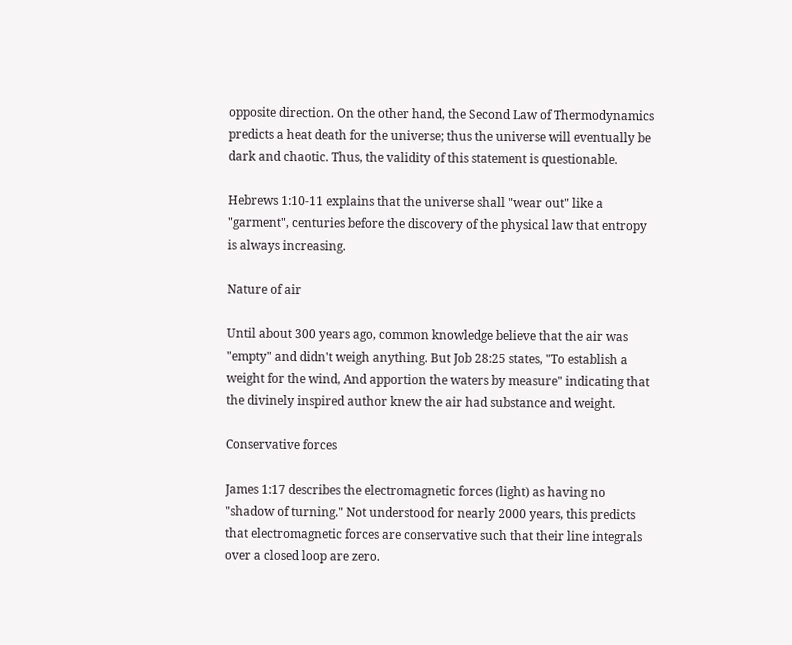opposite direction. On the other hand, the Second Law of Thermodynamics predicts a heat death for the universe; thus the universe will eventually be dark and chaotic. Thus, the validity of this statement is questionable.

Hebrews 1:10-11 explains that the universe shall "wear out" like a "garment", centuries before the discovery of the physical law that entropy is always increasing.

Nature of air

Until about 300 years ago, common knowledge believe that the air was "empty" and didn't weigh anything. But Job 28:25 states, "To establish a weight for the wind, And apportion the waters by measure" indicating that the divinely inspired author knew the air had substance and weight.

Conservative forces

James 1:17 describes the electromagnetic forces (light) as having no "shadow of turning." Not understood for nearly 2000 years, this predicts that electromagnetic forces are conservative such that their line integrals over a closed loop are zero.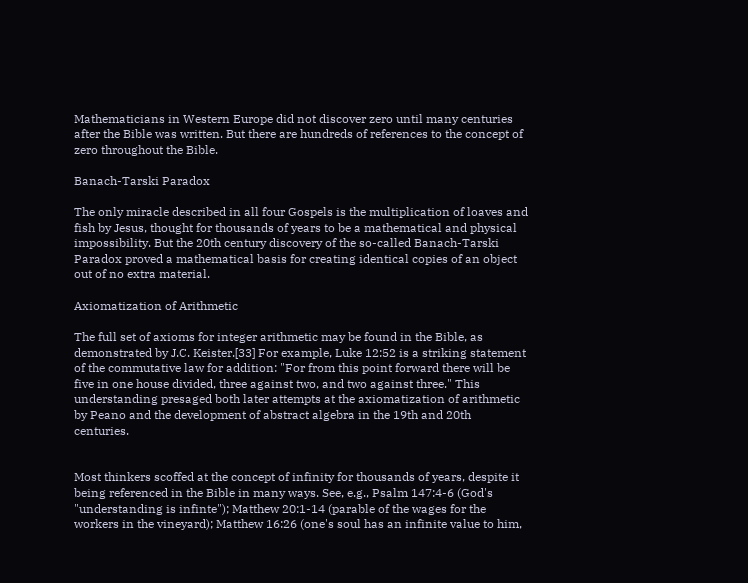Mathematicians in Western Europe did not discover zero until many centuries after the Bible was written. But there are hundreds of references to the concept of zero throughout the Bible.

Banach-Tarski Paradox

The only miracle described in all four Gospels is the multiplication of loaves and fish by Jesus, thought for thousands of years to be a mathematical and physical impossibility. But the 20th century discovery of the so-called Banach-Tarski Paradox proved a mathematical basis for creating identical copies of an object out of no extra material.

Axiomatization of Arithmetic

The full set of axioms for integer arithmetic may be found in the Bible, as demonstrated by J.C. Keister.[33] For example, Luke 12:52 is a striking statement of the commutative law for addition: "For from this point forward there will be five in one house divided, three against two, and two against three." This understanding presaged both later attempts at the axiomatization of arithmetic by Peano and the development of abstract algebra in the 19th and 20th centuries.


Most thinkers scoffed at the concept of infinity for thousands of years, despite it being referenced in the Bible in many ways. See, e.g., Psalm 147:4-6 (God's "understanding is infinte"); Matthew 20:1-14 (parable of the wages for the workers in the vineyard); Matthew 16:26 (one's soul has an infinite value to him,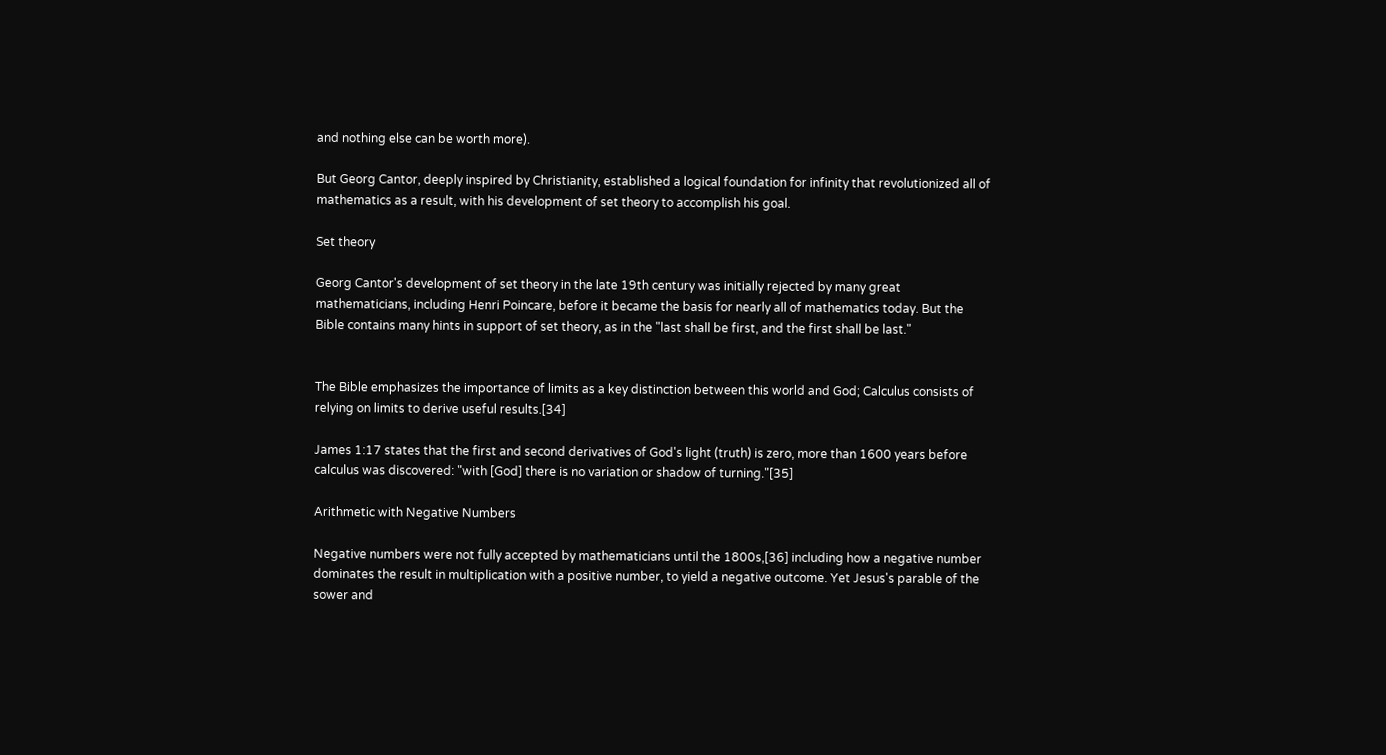and nothing else can be worth more).

But Georg Cantor, deeply inspired by Christianity, established a logical foundation for infinity that revolutionized all of mathematics as a result, with his development of set theory to accomplish his goal.

Set theory

Georg Cantor's development of set theory in the late 19th century was initially rejected by many great mathematicians, including Henri Poincare, before it became the basis for nearly all of mathematics today. But the Bible contains many hints in support of set theory, as in the "last shall be first, and the first shall be last."


The Bible emphasizes the importance of limits as a key distinction between this world and God; Calculus consists of relying on limits to derive useful results.[34]

James 1:17 states that the first and second derivatives of God's light (truth) is zero, more than 1600 years before calculus was discovered: "with [God] there is no variation or shadow of turning."[35]

Arithmetic with Negative Numbers

Negative numbers were not fully accepted by mathematicians until the 1800s,[36] including how a negative number dominates the result in multiplication with a positive number, to yield a negative outcome. Yet Jesus's parable of the sower and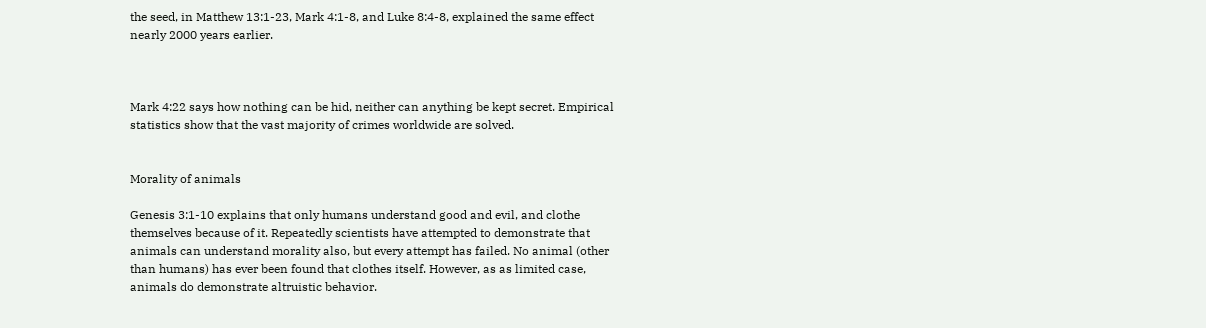the seed, in Matthew 13:1-23, Mark 4:1-8, and Luke 8:4-8, explained the same effect nearly 2000 years earlier.



Mark 4:22 says how nothing can be hid, neither can anything be kept secret. Empirical statistics show that the vast majority of crimes worldwide are solved.


Morality of animals

Genesis 3:1-10 explains that only humans understand good and evil, and clothe themselves because of it. Repeatedly scientists have attempted to demonstrate that animals can understand morality also, but every attempt has failed. No animal (other than humans) has ever been found that clothes itself. However, as as limited case, animals do demonstrate altruistic behavior.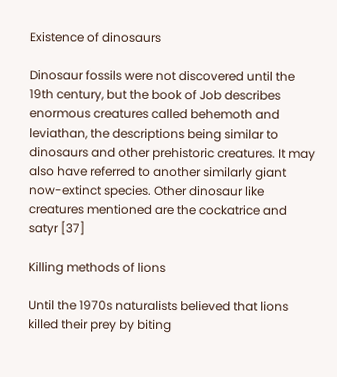Existence of dinosaurs

Dinosaur fossils were not discovered until the 19th century, but the book of Job describes enormous creatures called behemoth and leviathan, the descriptions being similar to dinosaurs and other prehistoric creatures. It may also have referred to another similarly giant now-extinct species. Other dinosaur like creatures mentioned are the cockatrice and satyr [37]

Killing methods of lions

Until the 1970s naturalists believed that lions killed their prey by biting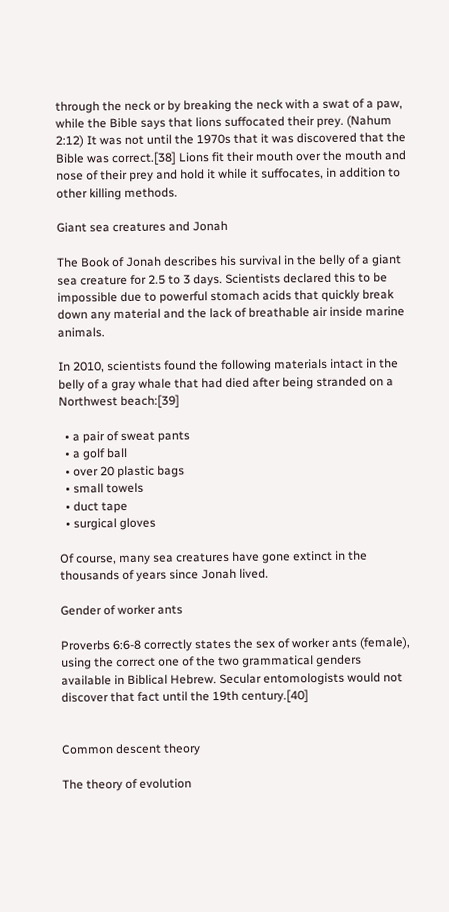through the neck or by breaking the neck with a swat of a paw, while the Bible says that lions suffocated their prey. (Nahum 2:12) It was not until the 1970s that it was discovered that the Bible was correct.[38] Lions fit their mouth over the mouth and nose of their prey and hold it while it suffocates, in addition to other killing methods.

Giant sea creatures and Jonah

The Book of Jonah describes his survival in the belly of a giant sea creature for 2.5 to 3 days. Scientists declared this to be impossible due to powerful stomach acids that quickly break down any material and the lack of breathable air inside marine animals.

In 2010, scientists found the following materials intact in the belly of a gray whale that had died after being stranded on a Northwest beach:[39]

  • a pair of sweat pants
  • a golf ball
  • over 20 plastic bags
  • small towels
  • duct tape
  • surgical gloves

Of course, many sea creatures have gone extinct in the thousands of years since Jonah lived.

Gender of worker ants

Proverbs 6:6-8 correctly states the sex of worker ants (female), using the correct one of the two grammatical genders available in Biblical Hebrew. Secular entomologists would not discover that fact until the 19th century.[40]


Common descent theory

The theory of evolution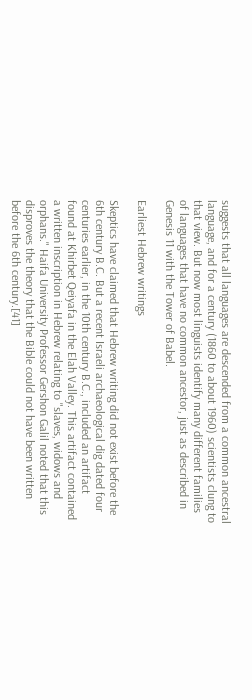suggests that all languages are descended from a common ancestral language, and for a century (1860 to about 1960) scientists clung to that view. But now most linguists identify many different families of languages that have no common ancestor, just as described in Genesis 11 with the Tower of Babel.

Earliest Hebrew writings

Skeptics have claimed that Hebrew writing did not exist before the 6th century B.C. But a recent Israeli archaeological dig dated four centuries earlier, in the 10th century B.C., included an artifact found at Khirbet Qeiyafa in the Elah Valley. This artifact contained a written inscription in Hebrew relating to "slaves, widows and orphans." Haifa University Professor Gershon Galil noted that this disproves the theory that the Bible could not have been written before the 6th century.[41]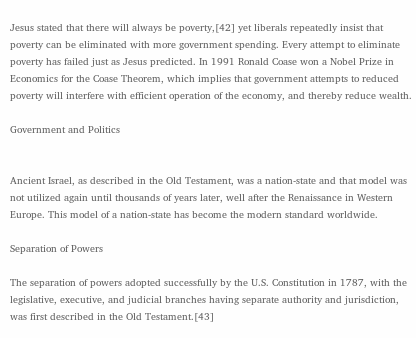Jesus stated that there will always be poverty,[42] yet liberals repeatedly insist that poverty can be eliminated with more government spending. Every attempt to eliminate poverty has failed just as Jesus predicted. In 1991 Ronald Coase won a Nobel Prize in Economics for the Coase Theorem, which implies that government attempts to reduced poverty will interfere with efficient operation of the economy, and thereby reduce wealth.

Government and Politics


Ancient Israel, as described in the Old Testament, was a nation-state and that model was not utilized again until thousands of years later, well after the Renaissance in Western Europe. This model of a nation-state has become the modern standard worldwide.

Separation of Powers

The separation of powers adopted successfully by the U.S. Constitution in 1787, with the legislative, executive, and judicial branches having separate authority and jurisdiction, was first described in the Old Testament.[43]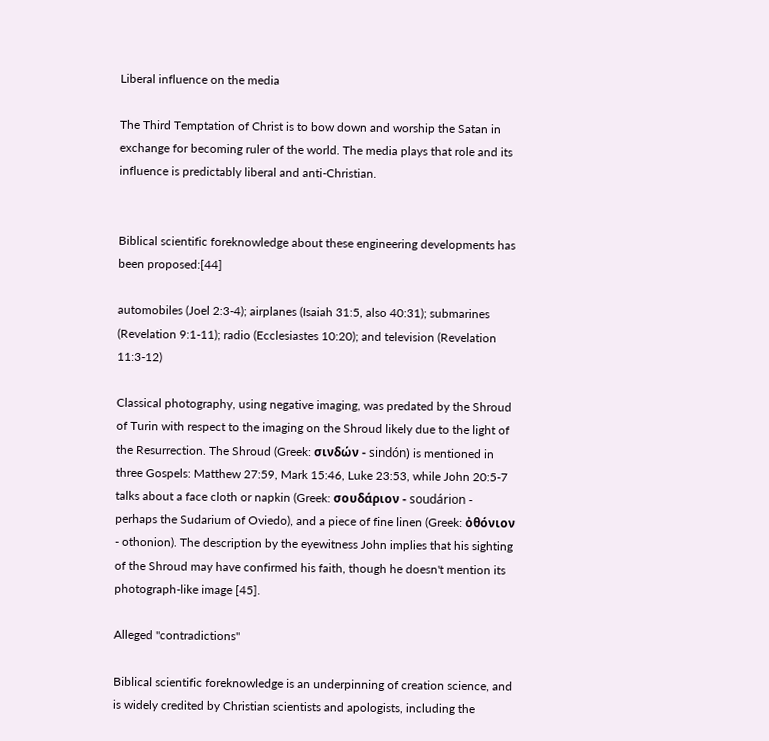Liberal influence on the media

The Third Temptation of Christ is to bow down and worship the Satan in exchange for becoming ruler of the world. The media plays that role and its influence is predictably liberal and anti-Christian.


Biblical scientific foreknowledge about these engineering developments has been proposed:[44]

automobiles (Joel 2:3-4); airplanes (Isaiah 31:5, also 40:31); submarines (Revelation 9:1-11); radio (Ecclesiastes 10:20); and television (Revelation 11:3-12)

Classical photography, using negative imaging, was predated by the Shroud of Turin with respect to the imaging on the Shroud likely due to the light of the Resurrection. The Shroud (Greek: σινδών - sindón) is mentioned in three Gospels: Matthew 27:59, Mark 15:46, Luke 23:53, while John 20:5-7 talks about a face cloth or napkin (Greek: σουδάριον - soudárion - perhaps the Sudarium of Oviedo), and a piece of fine linen (Greek: ὀθόνιον - othonion). The description by the eyewitness John implies that his sighting of the Shroud may have confirmed his faith, though he doesn't mention its photograph-like image [45].

Alleged "contradictions"

Biblical scientific foreknowledge is an underpinning of creation science, and is widely credited by Christian scientists and apologists, including the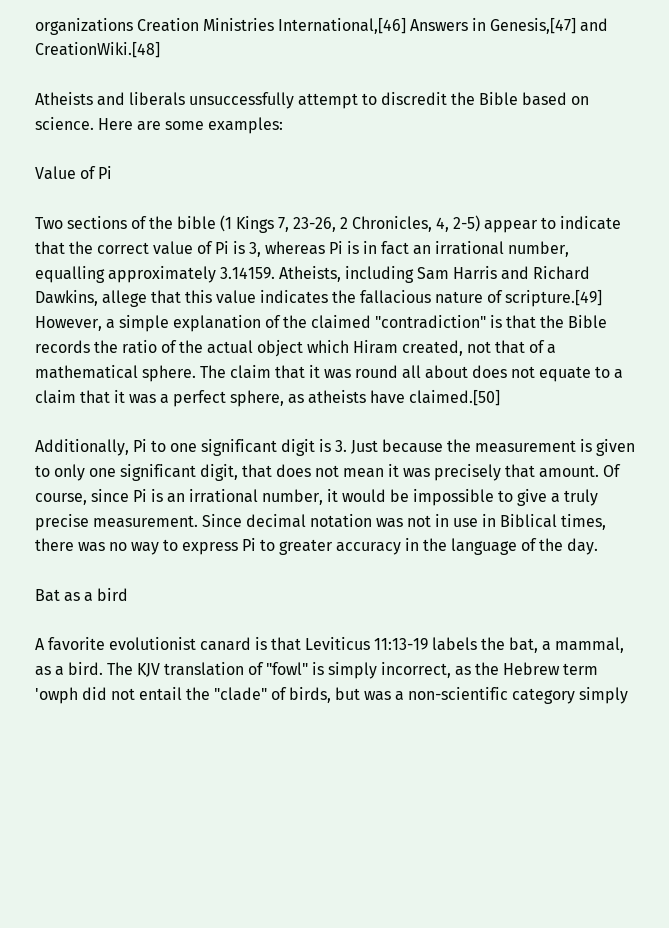organizations Creation Ministries International,[46] Answers in Genesis,[47] and CreationWiki.[48]

Atheists and liberals unsuccessfully attempt to discredit the Bible based on science. Here are some examples:

Value of Pi

Two sections of the bible (1 Kings 7, 23-26, 2 Chronicles, 4, 2-5) appear to indicate that the correct value of Pi is 3, whereas Pi is in fact an irrational number, equalling approximately 3.14159. Atheists, including Sam Harris and Richard Dawkins, allege that this value indicates the fallacious nature of scripture.[49] However, a simple explanation of the claimed "contradiction" is that the Bible records the ratio of the actual object which Hiram created, not that of a mathematical sphere. The claim that it was round all about does not equate to a claim that it was a perfect sphere, as atheists have claimed.[50]

Additionally, Pi to one significant digit is 3. Just because the measurement is given to only one significant digit, that does not mean it was precisely that amount. Of course, since Pi is an irrational number, it would be impossible to give a truly precise measurement. Since decimal notation was not in use in Biblical times, there was no way to express Pi to greater accuracy in the language of the day.

Bat as a bird

A favorite evolutionist canard is that Leviticus 11:13-19 labels the bat, a mammal, as a bird. The KJV translation of "fowl" is simply incorrect, as the Hebrew term 'owph did not entail the "clade" of birds, but was a non-scientific category simply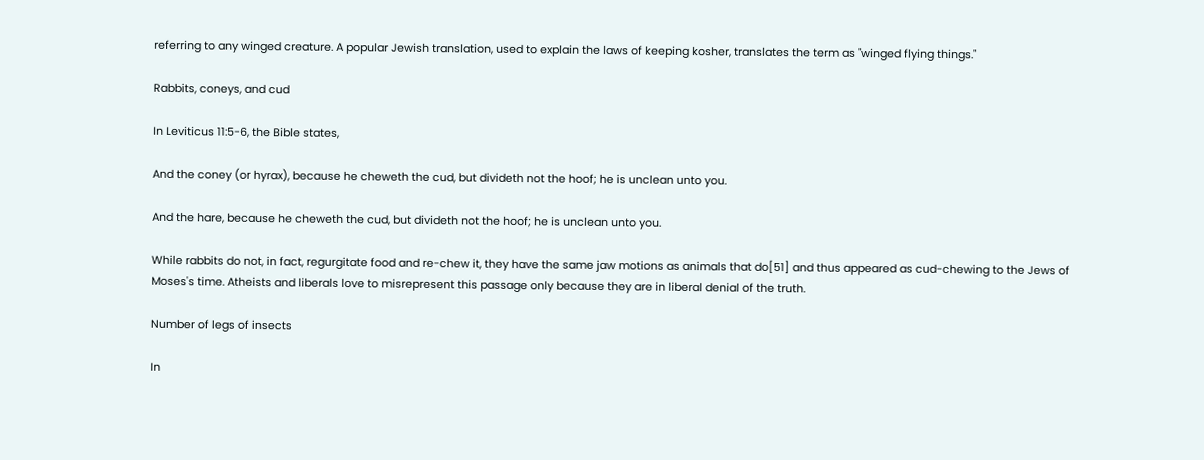referring to any winged creature. A popular Jewish translation, used to explain the laws of keeping kosher, translates the term as "winged flying things."

Rabbits, coneys, and cud

In Leviticus 11:5-6, the Bible states,

And the coney (or hyrax), because he cheweth the cud, but divideth not the hoof; he is unclean unto you.

And the hare, because he cheweth the cud, but divideth not the hoof; he is unclean unto you.

While rabbits do not, in fact, regurgitate food and re-chew it, they have the same jaw motions as animals that do[51] and thus appeared as cud-chewing to the Jews of Moses's time. Atheists and liberals love to misrepresent this passage only because they are in liberal denial of the truth.

Number of legs of insects

In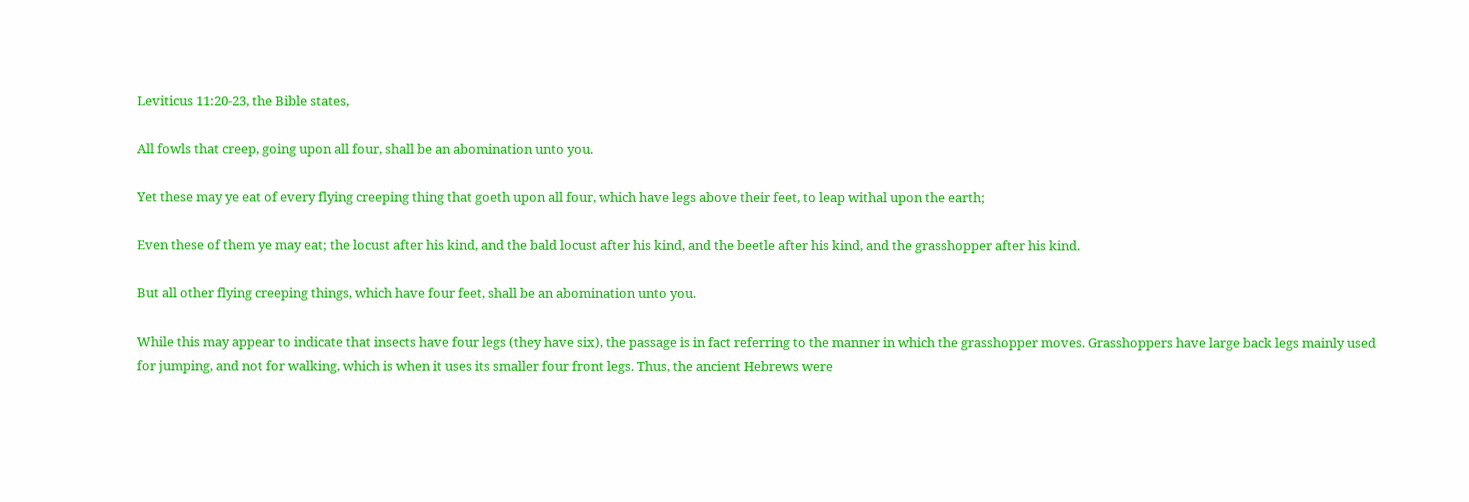Leviticus 11:20-23, the Bible states,

All fowls that creep, going upon all four, shall be an abomination unto you.

Yet these may ye eat of every flying creeping thing that goeth upon all four, which have legs above their feet, to leap withal upon the earth;

Even these of them ye may eat; the locust after his kind, and the bald locust after his kind, and the beetle after his kind, and the grasshopper after his kind.

But all other flying creeping things, which have four feet, shall be an abomination unto you.

While this may appear to indicate that insects have four legs (they have six), the passage is in fact referring to the manner in which the grasshopper moves. Grasshoppers have large back legs mainly used for jumping, and not for walking, which is when it uses its smaller four front legs. Thus, the ancient Hebrews were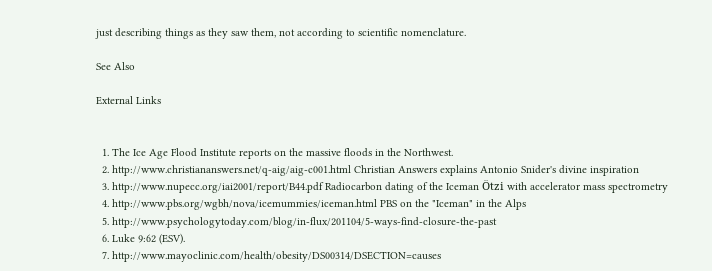just describing things as they saw them, not according to scientific nomenclature.

See Also

External Links


  1. The Ice Age Flood Institute reports on the massive floods in the Northwest.
  2. http://www.christiananswers.net/q-aig/aig-c001.html Christian Answers explains Antonio Snider's divine inspiration
  3. http://www.nupecc.org/iai2001/report/B44.pdf Radiocarbon dating of the Iceman Ötzi with accelerator mass spectrometry
  4. http://www.pbs.org/wgbh/nova/icemummies/iceman.html PBS on the "Iceman" in the Alps
  5. http://www.psychologytoday.com/blog/in-flux/201104/5-ways-find-closure-the-past
  6. Luke 9:62 (ESV).
  7. http://www.mayoclinic.com/health/obesity/DS00314/DSECTION=causes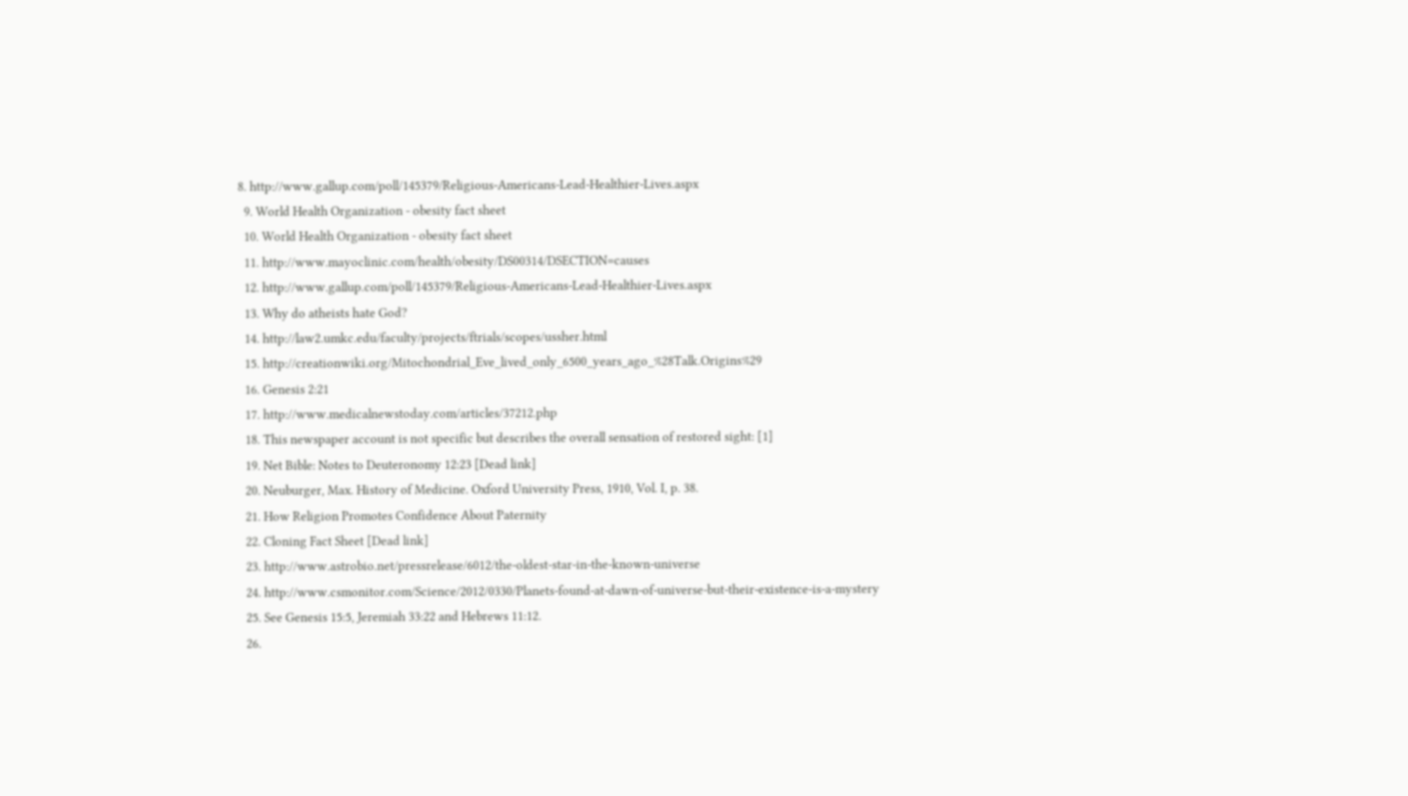8. http://www.gallup.com/poll/145379/Religious-Americans-Lead-Healthier-Lives.aspx
  9. World Health Organization - obesity fact sheet
  10. World Health Organization - obesity fact sheet
  11. http://www.mayoclinic.com/health/obesity/DS00314/DSECTION=causes
  12. http://www.gallup.com/poll/145379/Religious-Americans-Lead-Healthier-Lives.aspx
  13. Why do atheists hate God?
  14. http://law2.umkc.edu/faculty/projects/ftrials/scopes/ussher.html
  15. http://creationwiki.org/Mitochondrial_Eve_lived_only_6500_years_ago_%28Talk.Origins%29
  16. Genesis 2:21
  17. http://www.medicalnewstoday.com/articles/37212.php
  18. This newspaper account is not specific but describes the overall sensation of restored sight: [1]
  19. Net Bible: Notes to Deuteronomy 12:23 [Dead link]
  20. Neuburger, Max. History of Medicine. Oxford University Press, 1910, Vol. I, p. 38.
  21. How Religion Promotes Confidence About Paternity
  22. Cloning Fact Sheet [Dead link]
  23. http://www.astrobio.net/pressrelease/6012/the-oldest-star-in-the-known-universe
  24. http://www.csmonitor.com/Science/2012/0330/Planets-found-at-dawn-of-universe-but-their-existence-is-a-mystery
  25. See Genesis 15:5, Jeremiah 33:22 and Hebrews 11:12.
  26.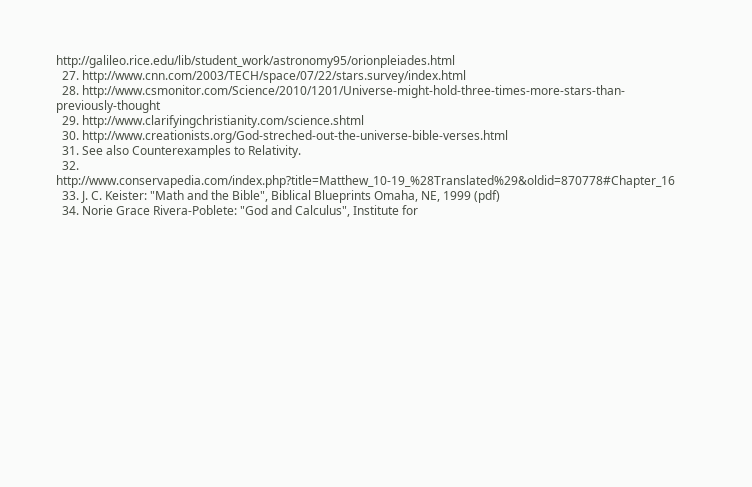http://galileo.rice.edu/lib/student_work/astronomy95/orionpleiades.html
  27. http://www.cnn.com/2003/TECH/space/07/22/stars.survey/index.html
  28. http://www.csmonitor.com/Science/2010/1201/Universe-might-hold-three-times-more-stars-than-previously-thought
  29. http://www.clarifyingchristianity.com/science.shtml
  30. http://www.creationists.org/God-streched-out-the-universe-bible-verses.html
  31. See also Counterexamples to Relativity.
  32. http://www.conservapedia.com/index.php?title=Matthew_10-19_%28Translated%29&oldid=870778#Chapter_16
  33. J. C. Keister: "Math and the Bible", Biblical Blueprints Omaha, NE, 1999 (pdf)
  34. Norie Grace Rivera-Poblete: "God and Calculus", Institute for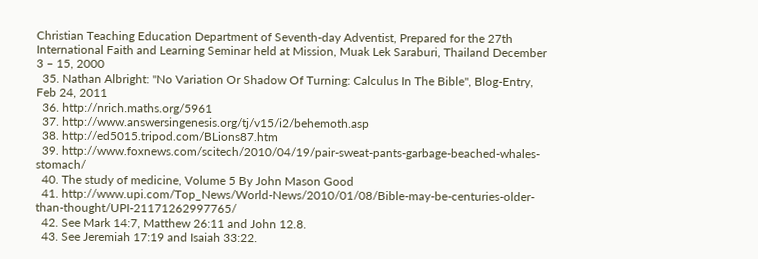Christian Teaching Education Department of Seventh-day Adventist, Prepared for the 27th International Faith and Learning Seminar held at Mission, Muak Lek Saraburi, Thailand December 3 – 15, 2000
  35. Nathan Albright: "No Variation Or Shadow Of Turning: Calculus In The Bible", Blog-Entry, Feb 24, 2011
  36. http://nrich.maths.org/5961
  37. http://www.answersingenesis.org/tj/v15/i2/behemoth.asp
  38. http://ed5015.tripod.com/BLions87.htm
  39. http://www.foxnews.com/scitech/2010/04/19/pair-sweat-pants-garbage-beached-whales-stomach/
  40. The study of medicine, Volume 5 By John Mason Good
  41. http://www.upi.com/Top_News/World-News/2010/01/08/Bible-may-be-centuries-older-than-thought/UPI-21171262997765/
  42. See Mark 14:7, Matthew 26:11 and John 12.8.
  43. See Jeremiah 17:19 and Isaiah 33:22.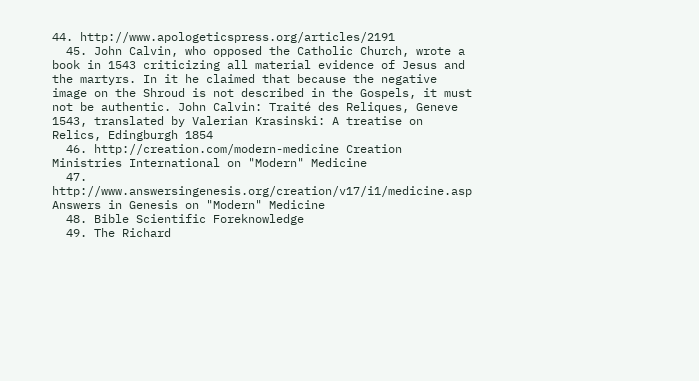44. http://www.apologeticspress.org/articles/2191
  45. John Calvin, who opposed the Catholic Church, wrote a book in 1543 criticizing all material evidence of Jesus and the martyrs. In it he claimed that because the negative image on the Shroud is not described in the Gospels, it must not be authentic. John Calvin: Traité des Reliques, Geneve 1543, translated by Valerian Krasinski: A treatise on Relics, Edingburgh 1854
  46. http://creation.com/modern-medicine Creation Ministries International on "Modern" Medicine
  47. http://www.answersingenesis.org/creation/v17/i1/medicine.asp Answers in Genesis on "Modern" Medicine
  48. Bible Scientific Foreknowledge
  49. The Richard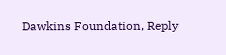Dawkins Foundation, Reply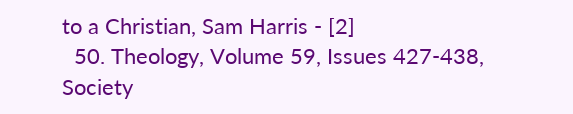to a Christian, Sam Harris - [2]
  50. Theology, Volume 59, Issues 427-438, Society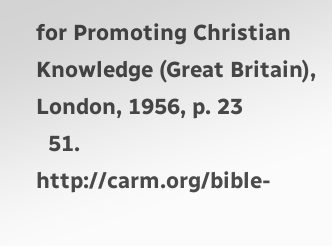for Promoting Christian Knowledge (Great Britain), London, 1956, p. 23
  51. http://carm.org/bible-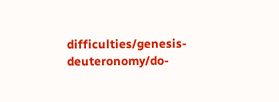difficulties/genesis-deuteronomy/do-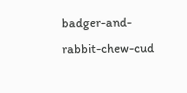badger-and-rabbit-chew-cud